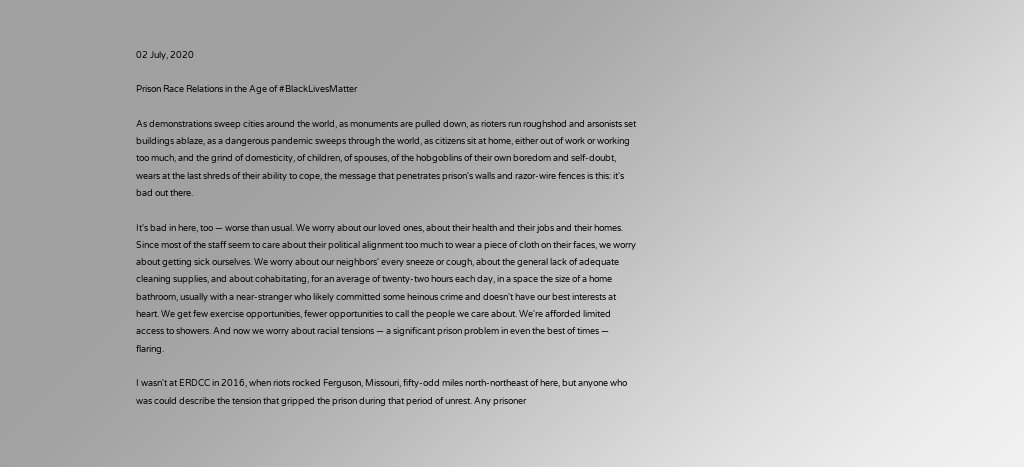02 July, 2020

Prison Race Relations in the Age of #BlackLivesMatter

As demonstrations sweep cities around the world, as monuments are pulled down, as rioters run roughshod and arsonists set buildings ablaze, as a dangerous pandemic sweeps through the world, as citizens sit at home, either out of work or working too much, and the grind of domesticity, of children, of spouses, of the hobgoblins of their own boredom and self-doubt, wears at the last shreds of their ability to cope, the message that penetrates prison's walls and razor-wire fences is this: it's bad out there.

It's bad in here, too — worse than usual. We worry about our loved ones, about their health and their jobs and their homes. Since most of the staff seem to care about their political alignment too much to wear a piece of cloth on their faces, we worry about getting sick ourselves. We worry about our neighbors' every sneeze or cough, about the general lack of adequate cleaning supplies, and about cohabitating, for an average of twenty-two hours each day, in a space the size of a home bathroom, usually with a near-stranger who likely committed some heinous crime and doesn't have our best interests at heart. We get few exercise opportunities, fewer opportunities to call the people we care about. We're afforded limited access to showers. And now we worry about racial tensions — a significant prison problem in even the best of times — flaring.

I wasn't at ERDCC in 2016, when riots rocked Ferguson, Missouri, fifty-odd miles north-northeast of here, but anyone who was could describe the tension that gripped the prison during that period of unrest. Any prisoner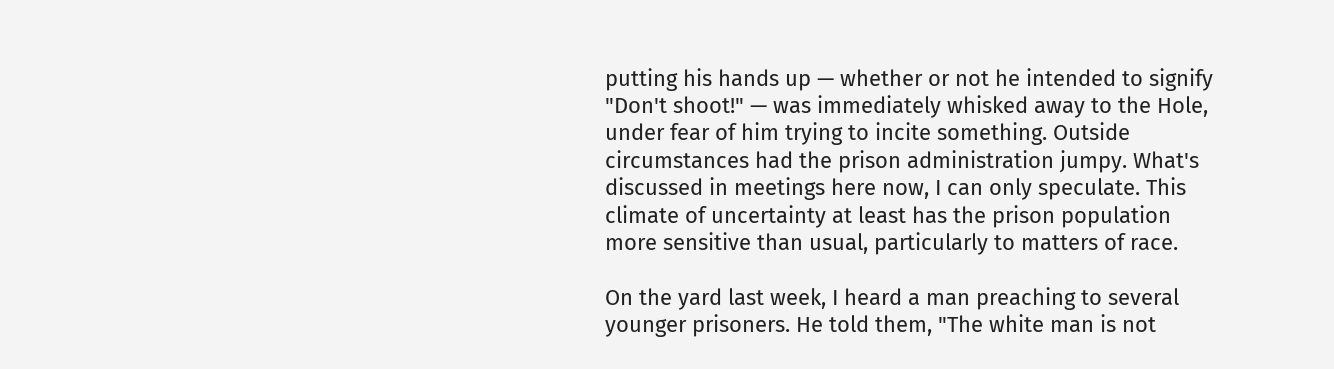putting his hands up — whether or not he intended to signify "Don't shoot!" — was immediately whisked away to the Hole, under fear of him trying to incite something. Outside circumstances had the prison administration jumpy. What's discussed in meetings here now, I can only speculate. This climate of uncertainty at least has the prison population more sensitive than usual, particularly to matters of race.

On the yard last week, I heard a man preaching to several younger prisoners. He told them, "The white man is not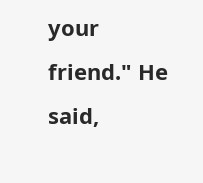your friend." He said,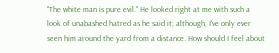"The white man is pure evil." He looked right at me with such a look of unabashed hatred as he said it; although, I've only ever seen him around the yard from a distance. How should I feel about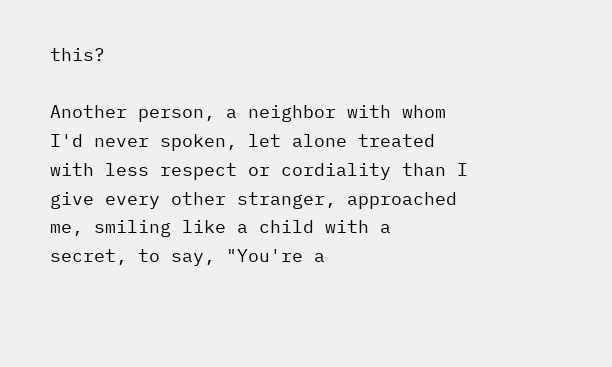this?

Another person, a neighbor with whom I'd never spoken, let alone treated with less respect or cordiality than I give every other stranger, approached me, smiling like a child with a secret, to say, "You're a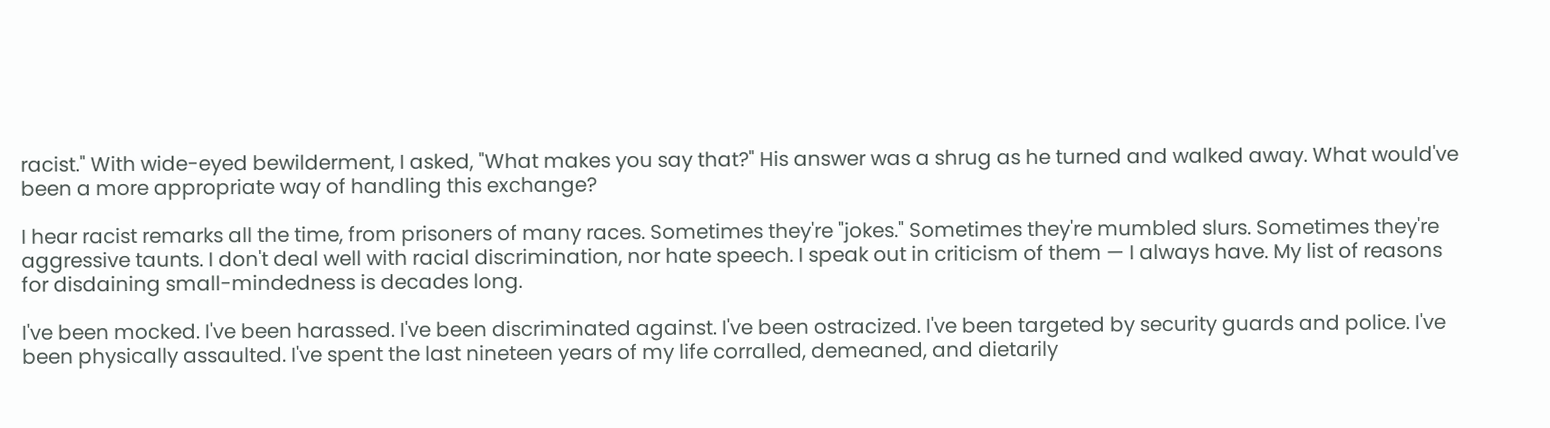racist." With wide-eyed bewilderment, I asked, "What makes you say that?" His answer was a shrug as he turned and walked away. What would've been a more appropriate way of handling this exchange?

I hear racist remarks all the time, from prisoners of many races. Sometimes they're "jokes." Sometimes they're mumbled slurs. Sometimes they're aggressive taunts. I don't deal well with racial discrimination, nor hate speech. I speak out in criticism of them — I always have. My list of reasons for disdaining small-mindedness is decades long.

I've been mocked. I've been harassed. I've been discriminated against. I've been ostracized. I've been targeted by security guards and police. I've been physically assaulted. I've spent the last nineteen years of my life corralled, demeaned, and dietarily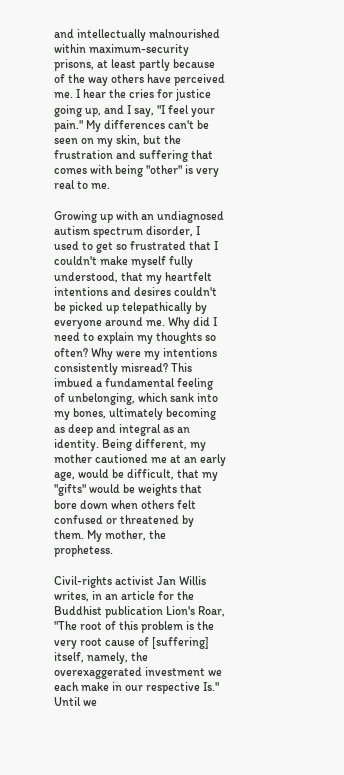and intellectually malnourished within maximum-security prisons, at least partly because of the way others have perceived me. I hear the cries for justice going up, and I say, "I feel your pain." My differences can't be seen on my skin, but the frustration and suffering that comes with being "other" is very real to me.

Growing up with an undiagnosed autism spectrum disorder, I used to get so frustrated that I couldn't make myself fully understood, that my heartfelt intentions and desires couldn't be picked up telepathically by everyone around me. Why did I need to explain my thoughts so often? Why were my intentions consistently misread? This imbued a fundamental feeling of unbelonging, which sank into my bones, ultimately becoming as deep and integral as an identity. Being different, my mother cautioned me at an early age, would be difficult, that my "gifts" would be weights that bore down when others felt confused or threatened by them. My mother, the prophetess.

Civil-rights activist Jan Willis writes, in an article for the Buddhist publication Lion's Roar, "The root of this problem is the very root cause of [suffering] itself, namely, the overexaggerated investment we each make in our respective Is." Until we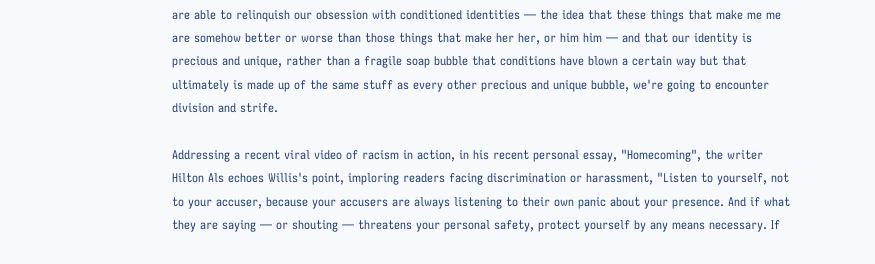are able to relinquish our obsession with conditioned identities — the idea that these things that make me me are somehow better or worse than those things that make her her, or him him — and that our identity is precious and unique, rather than a fragile soap bubble that conditions have blown a certain way but that ultimately is made up of the same stuff as every other precious and unique bubble, we're going to encounter division and strife.

Addressing a recent viral video of racism in action, in his recent personal essay, "Homecoming", the writer Hilton Als echoes Willis's point, imploring readers facing discrimination or harassment, "Listen to yourself, not to your accuser, because your accusers are always listening to their own panic about your presence. And if what they are saying — or shouting — threatens your personal safety, protect yourself by any means necessary. If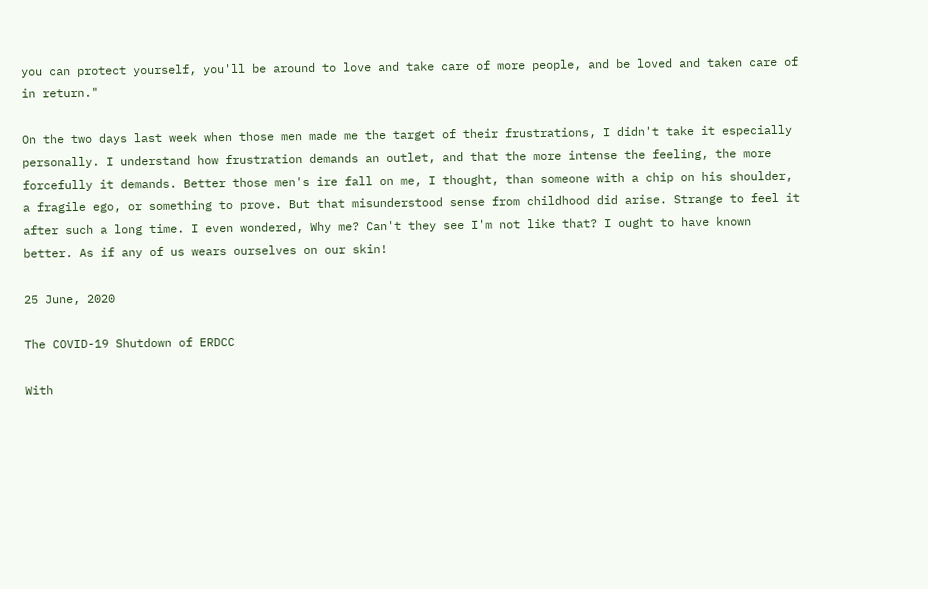you can protect yourself, you'll be around to love and take care of more people, and be loved and taken care of in return."

On the two days last week when those men made me the target of their frustrations, I didn't take it especially personally. I understand how frustration demands an outlet, and that the more intense the feeling, the more forcefully it demands. Better those men's ire fall on me, I thought, than someone with a chip on his shoulder, a fragile ego, or something to prove. But that misunderstood sense from childhood did arise. Strange to feel it after such a long time. I even wondered, Why me? Can't they see I'm not like that? I ought to have known better. As if any of us wears ourselves on our skin!

25 June, 2020

The COVID-19 Shutdown of ERDCC

With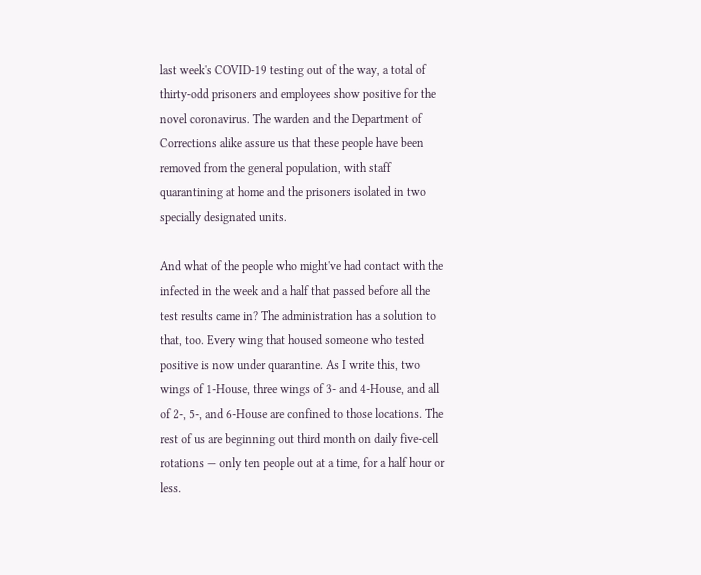last week's COVID-19 testing out of the way, a total of thirty-odd prisoners and employees show positive for the novel coronavirus. The warden and the Department of Corrections alike assure us that these people have been removed from the general population, with staff quarantining at home and the prisoners isolated in two specially designated units.

And what of the people who might've had contact with the infected in the week and a half that passed before all the test results came in? The administration has a solution to that, too. Every wing that housed someone who tested positive is now under quarantine. As I write this, two wings of 1-House, three wings of 3- and 4-House, and all of 2-, 5-, and 6-House are confined to those locations. The rest of us are beginning out third month on daily five-cell rotations — only ten people out at a time, for a half hour or less.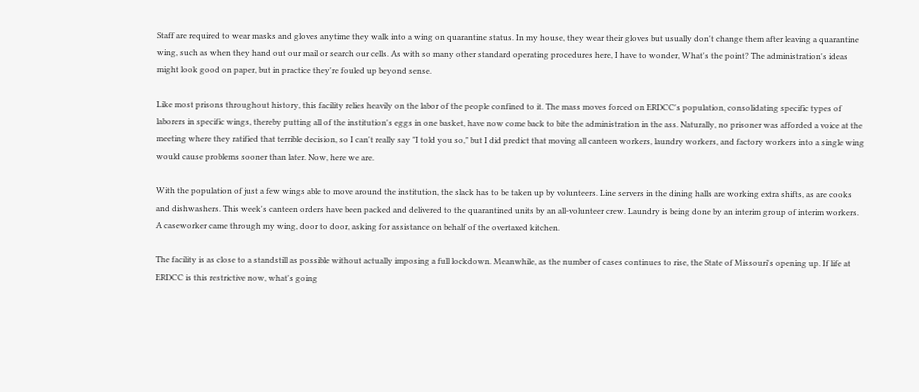Staff are required to wear masks and gloves anytime they walk into a wing on quarantine status. In my house, they wear their gloves but usually don't change them after leaving a quarantine wing, such as when they hand out our mail or search our cells. As with so many other standard operating procedures here, I have to wonder, What's the point? The administration's ideas might look good on paper, but in practice they're fouled up beyond sense.

Like most prisons throughout history, this facility relies heavily on the labor of the people confined to it. The mass moves forced on ERDCC's population, consolidating specific types of laborers in specific wings, thereby putting all of the institution's eggs in one basket, have now come back to bite the administration in the ass. Naturally, no prisoner was afforded a voice at the meeting where they ratified that terrible decision, so I can't really say "I told you so," but I did predict that moving all canteen workers, laundry workers, and factory workers into a single wing would cause problems sooner than later. Now, here we are.

With the population of just a few wings able to move around the institution, the slack has to be taken up by volunteers. Line servers in the dining halls are working extra shifts, as are cooks and dishwashers. This week's canteen orders have been packed and delivered to the quarantined units by an all-volunteer crew. Laundry is being done by an interim group of interim workers. A caseworker came through my wing, door to door, asking for assistance on behalf of the overtaxed kitchen.

The facility is as close to a standstill as possible without actually imposing a full lockdown. Meanwhile, as the number of cases continues to rise, the State of Missouri's opening up. If life at ERDCC is this restrictive now, what's going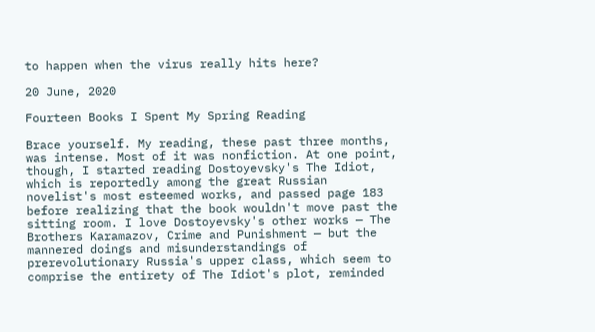to happen when the virus really hits here?

20 June, 2020

Fourteen Books I Spent My Spring Reading

Brace yourself. My reading, these past three months, was intense. Most of it was nonfiction. At one point, though, I started reading Dostoyevsky's The Idiot, which is reportedly among the great Russian novelist's most esteemed works, and passed page 183 before realizing that the book wouldn't move past the sitting room. I love Dostoyevsky's other works — The Brothers Karamazov, Crime and Punishment — but the mannered doings and misunderstandings of prerevolutionary Russia's upper class, which seem to comprise the entirety of The Idiot's plot, reminded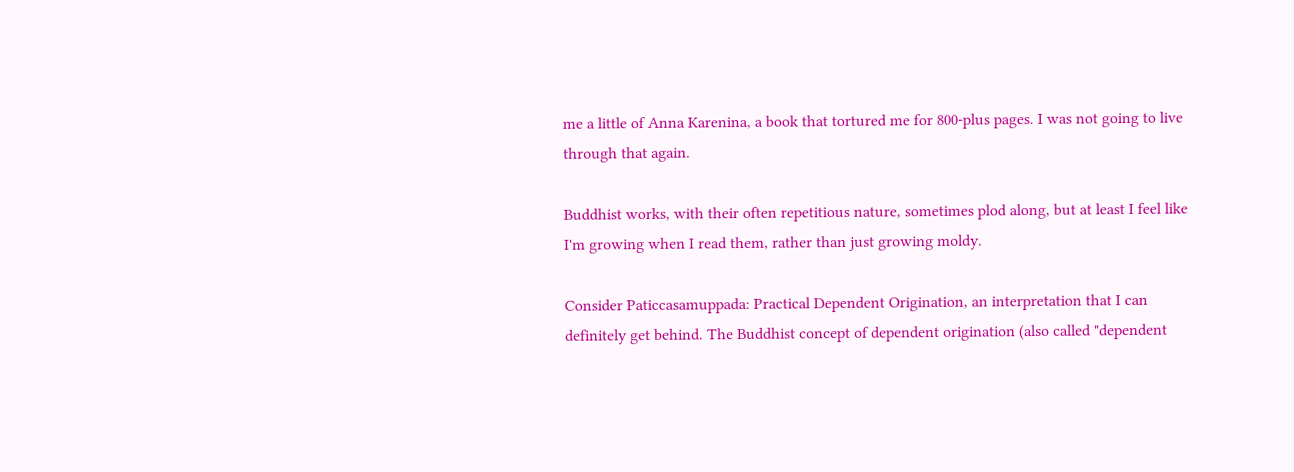me a little of Anna Karenina, a book that tortured me for 800-plus pages. I was not going to live through that again.

Buddhist works, with their often repetitious nature, sometimes plod along, but at least I feel like I'm growing when I read them, rather than just growing moldy.

Consider Paticcasamuppada: Practical Dependent Origination, an interpretation that I can definitely get behind. The Buddhist concept of dependent origination (also called "dependent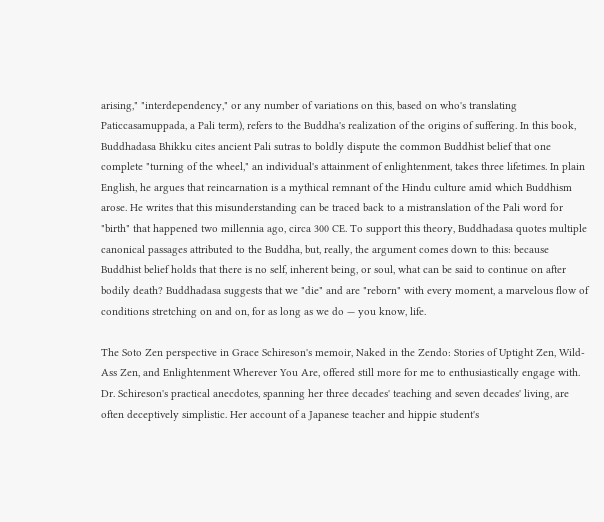arising," "interdependency," or any number of variations on this, based on who's translating Paticcasamuppada, a Pali term), refers to the Buddha's realization of the origins of suffering. In this book, Buddhadasa Bhikku cites ancient Pali sutras to boldly dispute the common Buddhist belief that one complete "turning of the wheel," an individual's attainment of enlightenment, takes three lifetimes. In plain English, he argues that reincarnation is a mythical remnant of the Hindu culture amid which Buddhism arose. He writes that this misunderstanding can be traced back to a mistranslation of the Pali word for "birth" that happened two millennia ago, circa 300 CE. To support this theory, Buddhadasa quotes multiple canonical passages attributed to the Buddha, but, really, the argument comes down to this: because Buddhist belief holds that there is no self, inherent being, or soul, what can be said to continue on after bodily death? Buddhadasa suggests that we "die" and are "reborn" with every moment, a marvelous flow of conditions stretching on and on, for as long as we do — you know, life.

The Soto Zen perspective in Grace Schireson's memoir, Naked in the Zendo: Stories of Uptight Zen, Wild-Ass Zen, and Enlightenment Wherever You Are, offered still more for me to enthusiastically engage with. Dr. Schireson's practical anecdotes, spanning her three decades' teaching and seven decades' living, are often deceptively simplistic. Her account of a Japanese teacher and hippie student's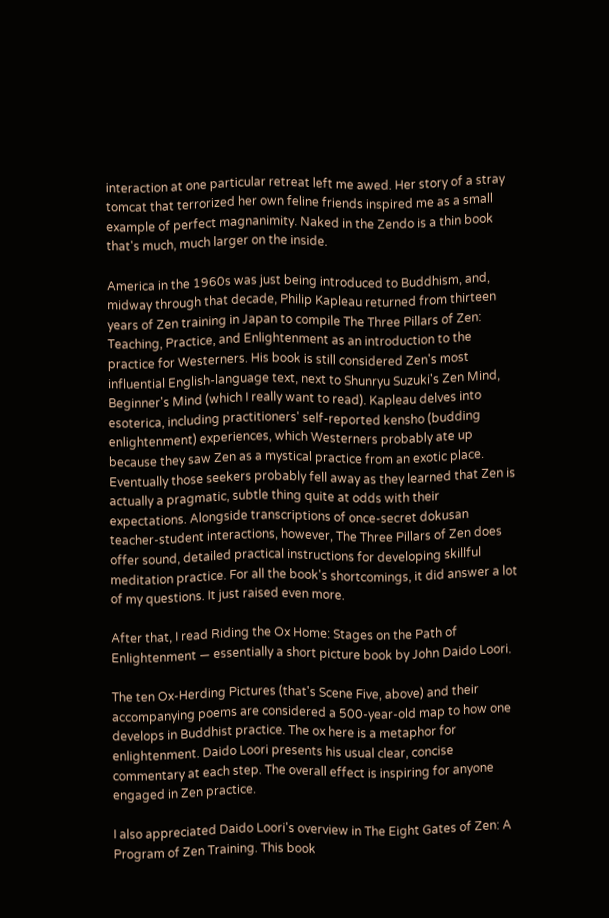interaction at one particular retreat left me awed. Her story of a stray tomcat that terrorized her own feline friends inspired me as a small example of perfect magnanimity. Naked in the Zendo is a thin book that's much, much larger on the inside.

America in the 1960s was just being introduced to Buddhism, and, midway through that decade, Philip Kapleau returned from thirteen years of Zen training in Japan to compile The Three Pillars of Zen: Teaching, Practice, and Enlightenment as an introduction to the practice for Westerners. His book is still considered Zen's most influential English-language text, next to Shunryu Suzuki's Zen Mind, Beginner's Mind (which I really want to read). Kapleau delves into esoterica, including practitioners' self-reported kensho (budding enlightenment) experiences, which Westerners probably ate up because they saw Zen as a mystical practice from an exotic place. Eventually those seekers probably fell away as they learned that Zen is actually a pragmatic, subtle thing quite at odds with their expectations. Alongside transcriptions of once-secret dokusan teacher-student interactions, however, The Three Pillars of Zen does offer sound, detailed practical instructions for developing skillful meditation practice. For all the book's shortcomings, it did answer a lot of my questions. It just raised even more.

After that, I read Riding the Ox Home: Stages on the Path of Enlightenment — essentially a short picture book by John Daido Loori.

The ten Ox-Herding Pictures (that's Scene Five, above) and their accompanying poems are considered a 500-year-old map to how one develops in Buddhist practice. The ox here is a metaphor for enlightenment. Daido Loori presents his usual clear, concise commentary at each step. The overall effect is inspiring for anyone engaged in Zen practice.

I also appreciated Daido Loori's overview in The Eight Gates of Zen: A Program of Zen Training. This book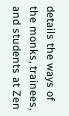details the ways of the monks, trainees, and students at Zen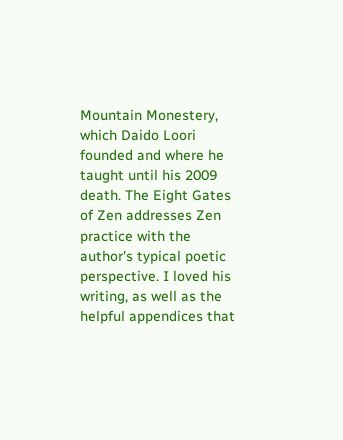Mountain Monestery, which Daido Loori founded and where he taught until his 2009 death. The Eight Gates of Zen addresses Zen practice with the author's typical poetic perspective. I loved his writing, as well as the helpful appendices that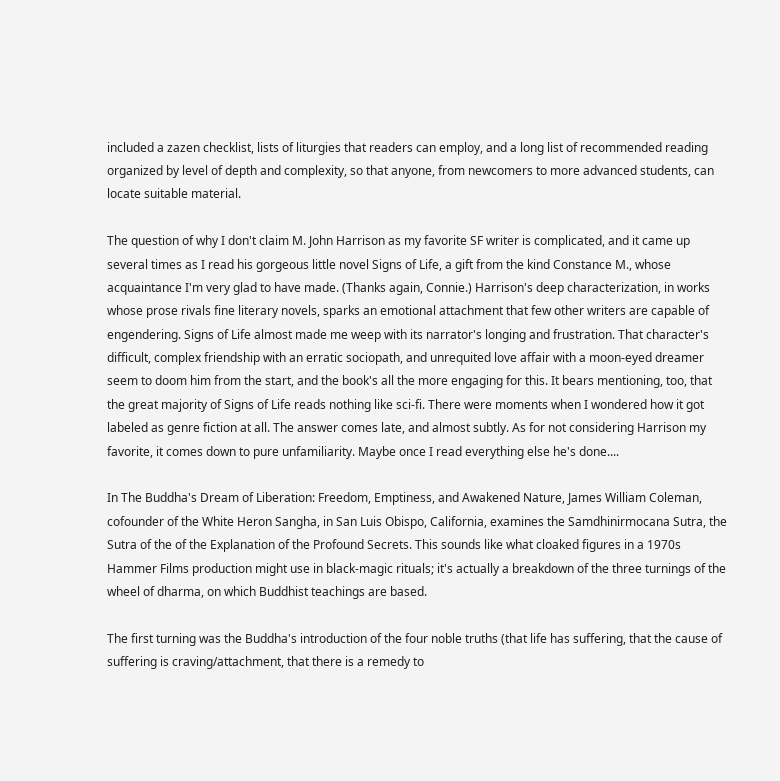included a zazen checklist, lists of liturgies that readers can employ, and a long list of recommended reading organized by level of depth and complexity, so that anyone, from newcomers to more advanced students, can locate suitable material.

The question of why I don't claim M. John Harrison as my favorite SF writer is complicated, and it came up several times as I read his gorgeous little novel Signs of Life, a gift from the kind Constance M., whose acquaintance I'm very glad to have made. (Thanks again, Connie.) Harrison's deep characterization, in works whose prose rivals fine literary novels, sparks an emotional attachment that few other writers are capable of engendering. Signs of Life almost made me weep with its narrator's longing and frustration. That character's difficult, complex friendship with an erratic sociopath, and unrequited love affair with a moon-eyed dreamer seem to doom him from the start, and the book's all the more engaging for this. It bears mentioning, too, that the great majority of Signs of Life reads nothing like sci-fi. There were moments when I wondered how it got labeled as genre fiction at all. The answer comes late, and almost subtly. As for not considering Harrison my favorite, it comes down to pure unfamiliarity. Maybe once I read everything else he's done....

In The Buddha's Dream of Liberation: Freedom, Emptiness, and Awakened Nature, James William Coleman, cofounder of the White Heron Sangha, in San Luis Obispo, California, examines the Samdhinirmocana Sutra, the Sutra of the of the Explanation of the Profound Secrets. This sounds like what cloaked figures in a 1970s Hammer Films production might use in black-magic rituals; it's actually a breakdown of the three turnings of the wheel of dharma, on which Buddhist teachings are based.

The first turning was the Buddha's introduction of the four noble truths (that life has suffering, that the cause of suffering is craving/attachment, that there is a remedy to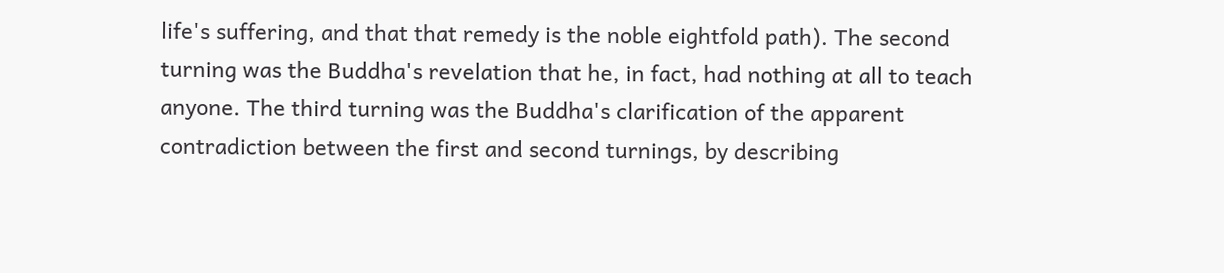life's suffering, and that that remedy is the noble eightfold path). The second turning was the Buddha's revelation that he, in fact, had nothing at all to teach anyone. The third turning was the Buddha's clarification of the apparent contradiction between the first and second turnings, by describing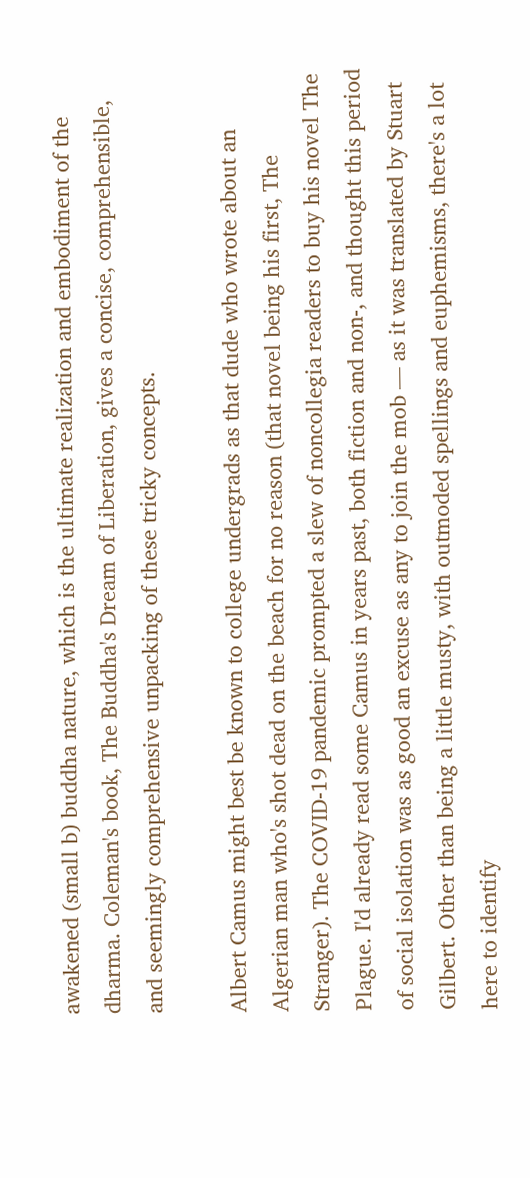awakened (small b) buddha nature, which is the ultimate realization and embodiment of the dharma. Coleman's book, The Buddha's Dream of Liberation, gives a concise, comprehensible, and seemingly comprehensive unpacking of these tricky concepts.

Albert Camus might best be known to college undergrads as that dude who wrote about an Algerian man who's shot dead on the beach for no reason (that novel being his first, The Stranger). The COVID-19 pandemic prompted a slew of noncollegia readers to buy his novel The Plague. I'd already read some Camus in years past, both fiction and non-, and thought this period of social isolation was as good an excuse as any to join the mob — as it was translated by Stuart Gilbert. Other than being a little musty, with outmoded spellings and euphemisms, there's a lot here to identify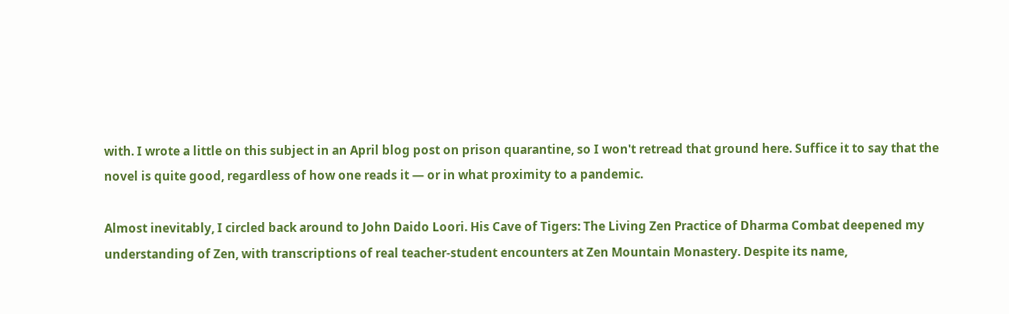with. I wrote a little on this subject in an April blog post on prison quarantine, so I won't retread that ground here. Suffice it to say that the novel is quite good, regardless of how one reads it — or in what proximity to a pandemic.

Almost inevitably, I circled back around to John Daido Loori. His Cave of Tigers: The Living Zen Practice of Dharma Combat deepened my understanding of Zen, with transcriptions of real teacher-student encounters at Zen Mountain Monastery. Despite its name,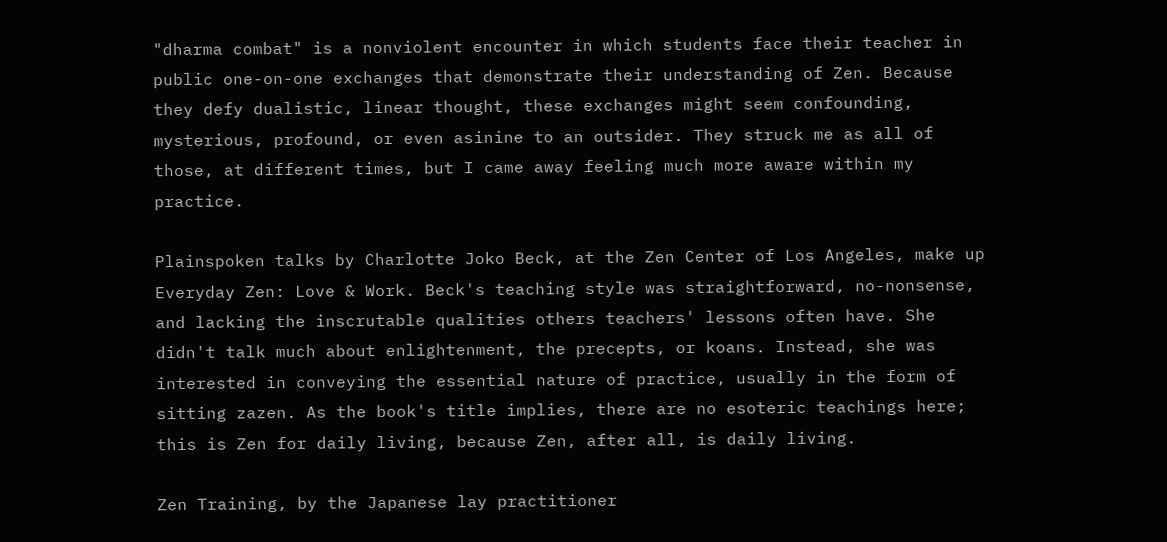"dharma combat" is a nonviolent encounter in which students face their teacher in public one-on-one exchanges that demonstrate their understanding of Zen. Because they defy dualistic, linear thought, these exchanges might seem confounding, mysterious, profound, or even asinine to an outsider. They struck me as all of those, at different times, but I came away feeling much more aware within my practice.

Plainspoken talks by Charlotte Joko Beck, at the Zen Center of Los Angeles, make up Everyday Zen: Love & Work. Beck's teaching style was straightforward, no-nonsense, and lacking the inscrutable qualities others teachers' lessons often have. She didn't talk much about enlightenment, the precepts, or koans. Instead, she was interested in conveying the essential nature of practice, usually in the form of sitting zazen. As the book's title implies, there are no esoteric teachings here; this is Zen for daily living, because Zen, after all, is daily living.

Zen Training, by the Japanese lay practitioner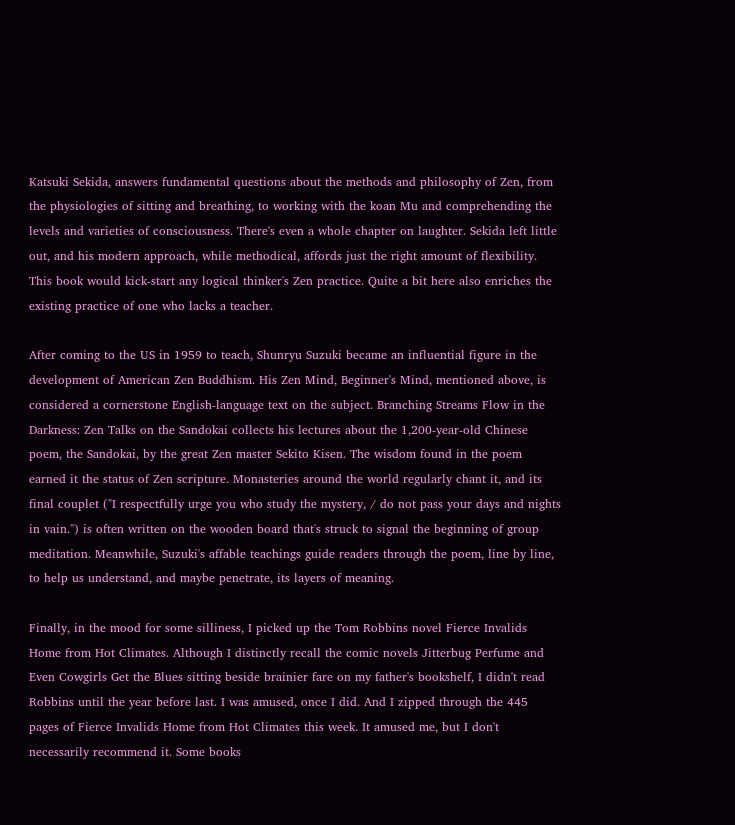Katsuki Sekida, answers fundamental questions about the methods and philosophy of Zen, from the physiologies of sitting and breathing, to working with the koan Mu and comprehending the levels and varieties of consciousness. There's even a whole chapter on laughter. Sekida left little out, and his modern approach, while methodical, affords just the right amount of flexibility. This book would kick-start any logical thinker's Zen practice. Quite a bit here also enriches the existing practice of one who lacks a teacher.

After coming to the US in 1959 to teach, Shunryu Suzuki became an influential figure in the development of American Zen Buddhism. His Zen Mind, Beginner's Mind, mentioned above, is considered a cornerstone English-language text on the subject. Branching Streams Flow in the Darkness: Zen Talks on the Sandokai collects his lectures about the 1,200-year-old Chinese poem, the Sandokai, by the great Zen master Sekito Kisen. The wisdom found in the poem earned it the status of Zen scripture. Monasteries around the world regularly chant it, and its final couplet ("I respectfully urge you who study the mystery, / do not pass your days and nights in vain.") is often written on the wooden board that's struck to signal the beginning of group meditation. Meanwhile, Suzuki's affable teachings guide readers through the poem, line by line, to help us understand, and maybe penetrate, its layers of meaning.

Finally, in the mood for some silliness, I picked up the Tom Robbins novel Fierce Invalids Home from Hot Climates. Although I distinctly recall the comic novels Jitterbug Perfume and Even Cowgirls Get the Blues sitting beside brainier fare on my father's bookshelf, I didn't read Robbins until the year before last. I was amused, once I did. And I zipped through the 445 pages of Fierce Invalids Home from Hot Climates this week. It amused me, but I don't necessarily recommend it. Some books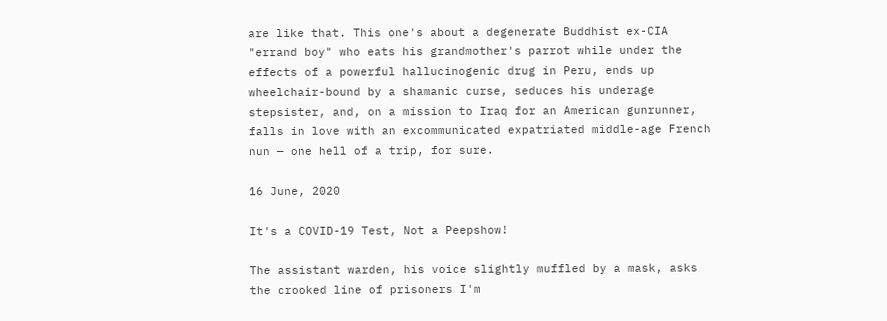are like that. This one's about a degenerate Buddhist ex-CIA "errand boy" who eats his grandmother's parrot while under the effects of a powerful hallucinogenic drug in Peru, ends up wheelchair-bound by a shamanic curse, seduces his underage stepsister, and, on a mission to Iraq for an American gunrunner, falls in love with an excommunicated expatriated middle-age French nun — one hell of a trip, for sure.

16 June, 2020

It's a COVID-19 Test, Not a Peepshow!

The assistant warden, his voice slightly muffled by a mask, asks the crooked line of prisoners I'm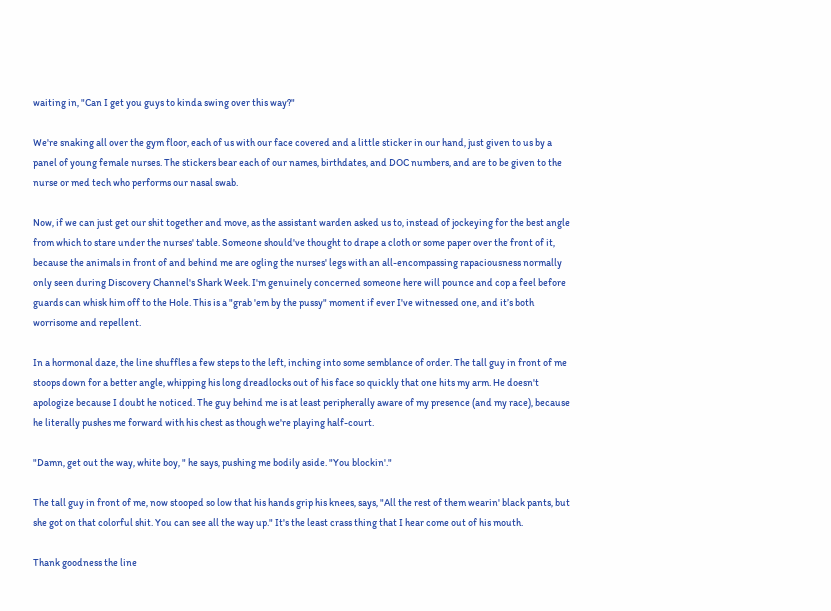waiting in, "Can I get you guys to kinda swing over this way?"

We're snaking all over the gym floor, each of us with our face covered and a little sticker in our hand, just given to us by a panel of young female nurses. The stickers bear each of our names, birthdates, and DOC numbers, and are to be given to the nurse or med tech who performs our nasal swab.

Now, if we can just get our shit together and move, as the assistant warden asked us to, instead of jockeying for the best angle from which to stare under the nurses' table. Someone should've thought to drape a cloth or some paper over the front of it, because the animals in front of and behind me are ogling the nurses' legs with an all-encompassing rapaciousness normally only seen during Discovery Channel's Shark Week. I'm genuinely concerned someone here will pounce and cop a feel before guards can whisk him off to the Hole. This is a "grab 'em by the pussy" moment if ever I've witnessed one, and it’s both worrisome and repellent.

In a hormonal daze, the line shuffles a few steps to the left, inching into some semblance of order. The tall guy in front of me stoops down for a better angle, whipping his long dreadlocks out of his face so quickly that one hits my arm. He doesn't apologize because I doubt he noticed. The guy behind me is at least peripherally aware of my presence (and my race), because he literally pushes me forward with his chest as though we're playing half-court.

"Damn, get out the way, white boy, " he says, pushing me bodily aside. "You blockin'."

The tall guy in front of me, now stooped so low that his hands grip his knees, says, "All the rest of them wearin' black pants, but she got on that colorful shit. You can see all the way up." It's the least crass thing that I hear come out of his mouth.

Thank goodness the line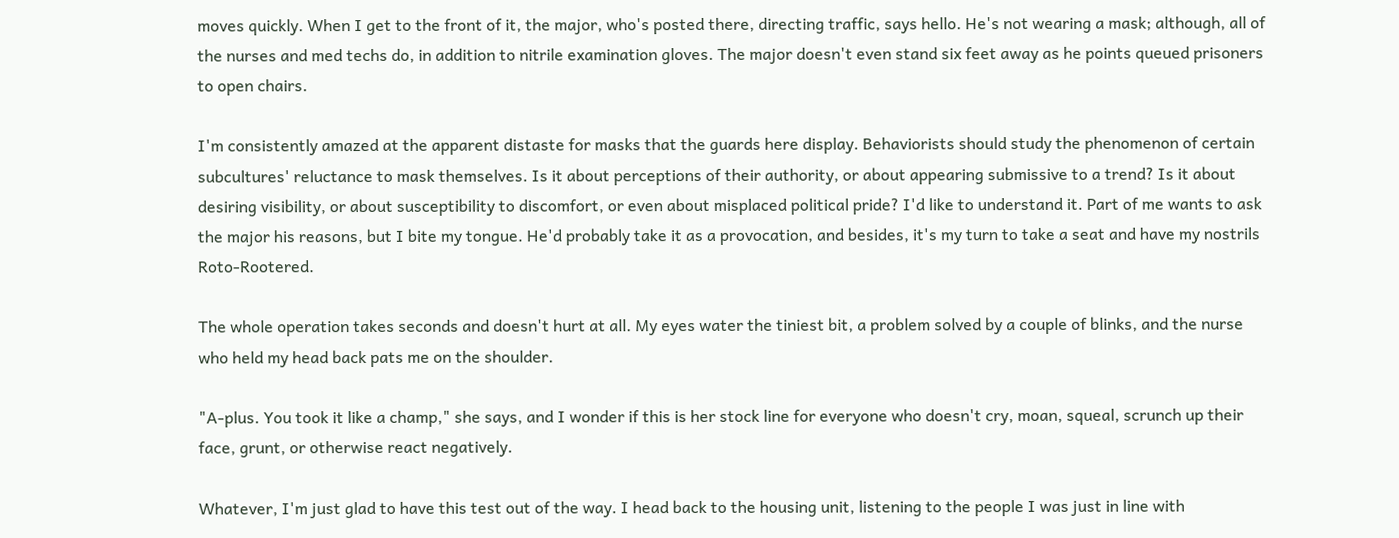moves quickly. When I get to the front of it, the major, who's posted there, directing traffic, says hello. He's not wearing a mask; although, all of the nurses and med techs do, in addition to nitrile examination gloves. The major doesn't even stand six feet away as he points queued prisoners to open chairs.

I'm consistently amazed at the apparent distaste for masks that the guards here display. Behaviorists should study the phenomenon of certain subcultures' reluctance to mask themselves. Is it about perceptions of their authority, or about appearing submissive to a trend? Is it about desiring visibility, or about susceptibility to discomfort, or even about misplaced political pride? I'd like to understand it. Part of me wants to ask the major his reasons, but I bite my tongue. He'd probably take it as a provocation, and besides, it's my turn to take a seat and have my nostrils Roto-Rootered.

The whole operation takes seconds and doesn't hurt at all. My eyes water the tiniest bit, a problem solved by a couple of blinks, and the nurse who held my head back pats me on the shoulder.

"A-plus. You took it like a champ," she says, and I wonder if this is her stock line for everyone who doesn't cry, moan, squeal, scrunch up their face, grunt, or otherwise react negatively.

Whatever, I'm just glad to have this test out of the way. I head back to the housing unit, listening to the people I was just in line with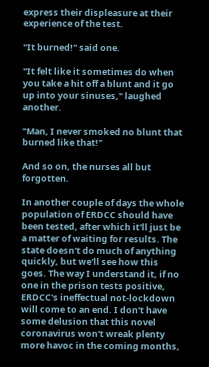express their displeasure at their experience of the test.

"It burned!" said one.

"It felt like it sometimes do when you take a hit off a blunt and it go up into your sinuses," laughed another.

"Man, I never smoked no blunt that burned like that!"

And so on, the nurses all but forgotten.

In another couple of days the whole population of ERDCC should have been tested, after which it'll just be a matter of waiting for results. The state doesn't do much of anything quickly, but we'll see how this goes. The way I understand it, if no one in the prison tests positive, ERDCC's ineffectual not-lockdown will come to an end. I don't have some delusion that this novel coronavirus won't wreak plenty more havoc in the coming months,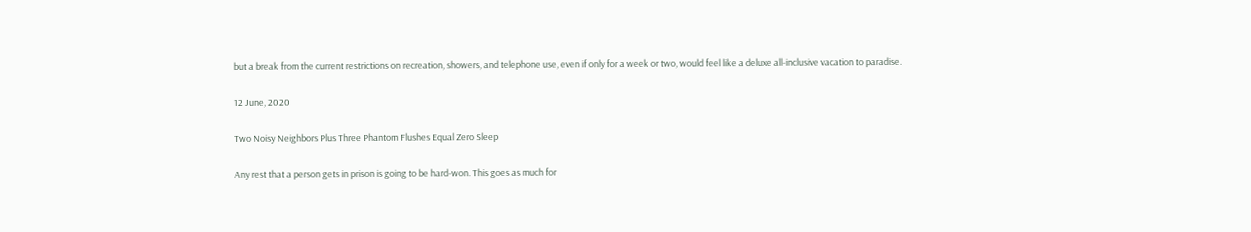but a break from the current restrictions on recreation, showers, and telephone use, even if only for a week or two, would feel like a deluxe all-inclusive vacation to paradise.

12 June, 2020

Two Noisy Neighbors Plus Three Phantom Flushes Equal Zero Sleep

Any rest that a person gets in prison is going to be hard-won. This goes as much for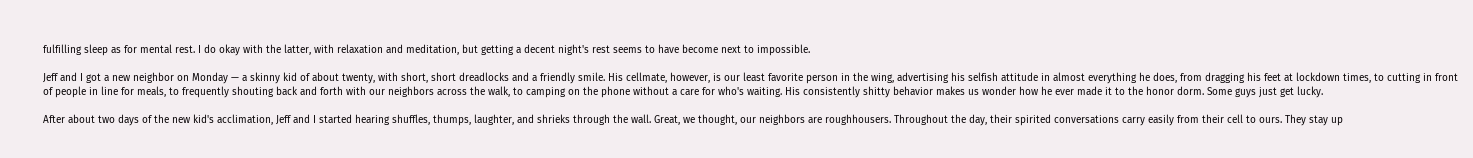fulfilling sleep as for mental rest. I do okay with the latter, with relaxation and meditation, but getting a decent night's rest seems to have become next to impossible.

Jeff and I got a new neighbor on Monday — a skinny kid of about twenty, with short, short dreadlocks and a friendly smile. His cellmate, however, is our least favorite person in the wing, advertising his selfish attitude in almost everything he does, from dragging his feet at lockdown times, to cutting in front of people in line for meals, to frequently shouting back and forth with our neighbors across the walk, to camping on the phone without a care for who's waiting. His consistently shitty behavior makes us wonder how he ever made it to the honor dorm. Some guys just get lucky.

After about two days of the new kid's acclimation, Jeff and I started hearing shuffles, thumps, laughter, and shrieks through the wall. Great, we thought, our neighbors are roughhousers. Throughout the day, their spirited conversations carry easily from their cell to ours. They stay up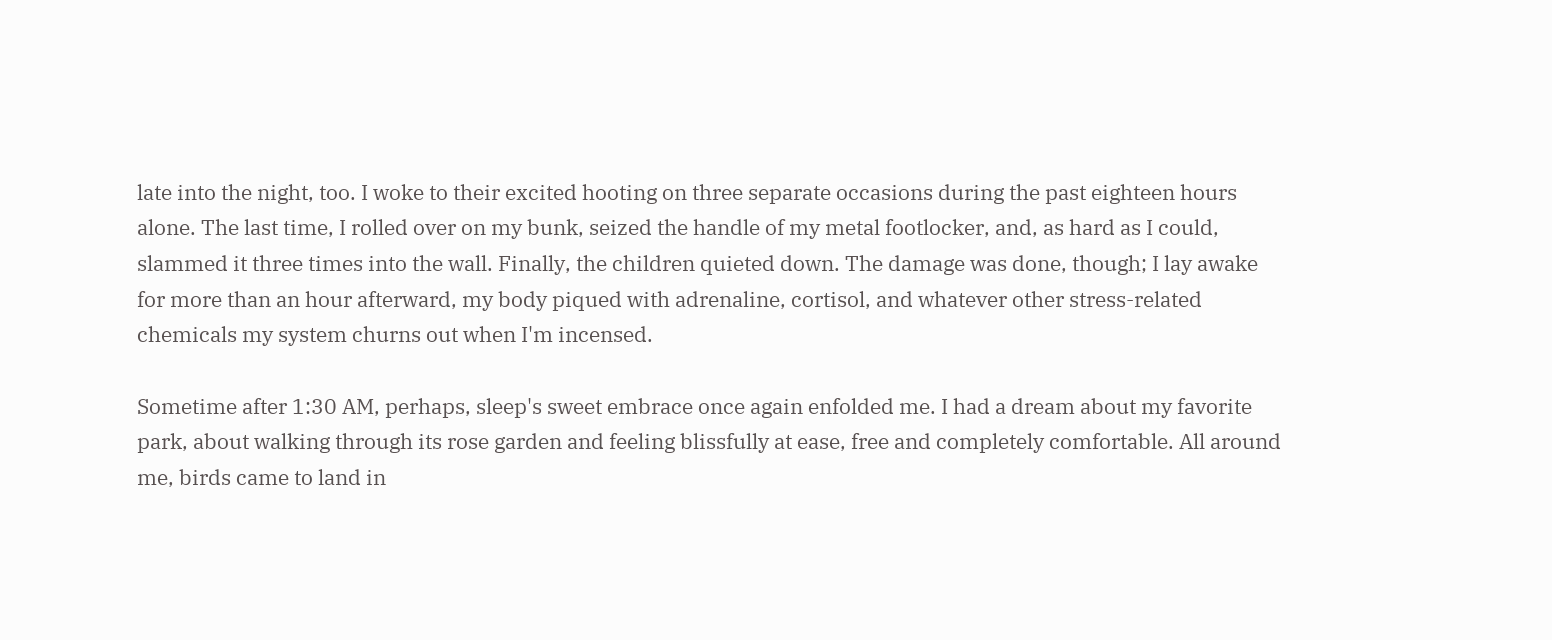late into the night, too. I woke to their excited hooting on three separate occasions during the past eighteen hours alone. The last time, I rolled over on my bunk, seized the handle of my metal footlocker, and, as hard as I could, slammed it three times into the wall. Finally, the children quieted down. The damage was done, though; I lay awake for more than an hour afterward, my body piqued with adrenaline, cortisol, and whatever other stress-related chemicals my system churns out when I'm incensed.

Sometime after 1:30 AM, perhaps, sleep's sweet embrace once again enfolded me. I had a dream about my favorite park, about walking through its rose garden and feeling blissfully at ease, free and completely comfortable. All around me, birds came to land in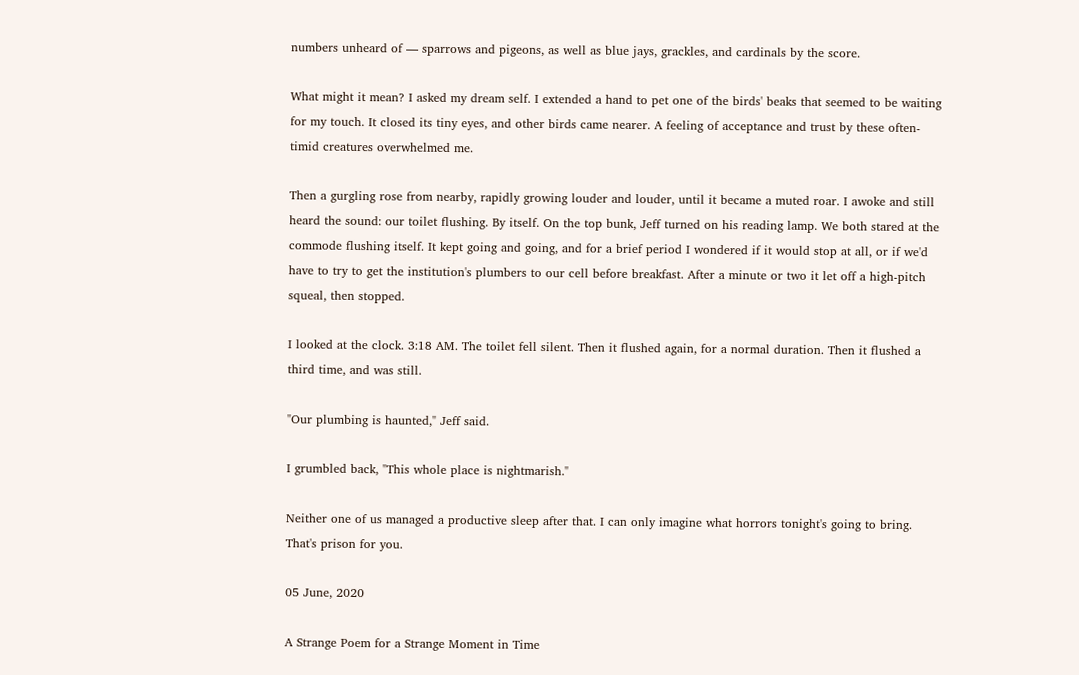numbers unheard of — sparrows and pigeons, as well as blue jays, grackles, and cardinals by the score.

What might it mean? I asked my dream self. I extended a hand to pet one of the birds' beaks that seemed to be waiting for my touch. It closed its tiny eyes, and other birds came nearer. A feeling of acceptance and trust by these often-timid creatures overwhelmed me.

Then a gurgling rose from nearby, rapidly growing louder and louder, until it became a muted roar. I awoke and still heard the sound: our toilet flushing. By itself. On the top bunk, Jeff turned on his reading lamp. We both stared at the commode flushing itself. It kept going and going, and for a brief period I wondered if it would stop at all, or if we'd have to try to get the institution's plumbers to our cell before breakfast. After a minute or two it let off a high-pitch squeal, then stopped.

I looked at the clock. 3:18 AM. The toilet fell silent. Then it flushed again, for a normal duration. Then it flushed a third time, and was still.

"Our plumbing is haunted," Jeff said.

I grumbled back, "This whole place is nightmarish."

Neither one of us managed a productive sleep after that. I can only imagine what horrors tonight's going to bring. That's prison for you.

05 June, 2020

A Strange Poem for a Strange Moment in Time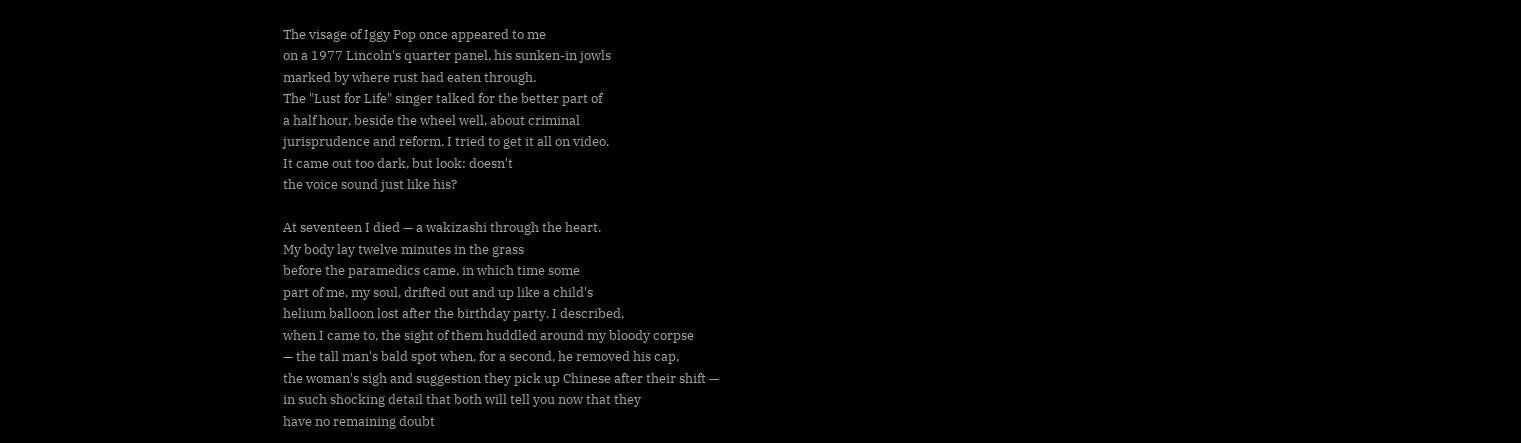The visage of Iggy Pop once appeared to me
on a 1977 Lincoln's quarter panel, his sunken-in jowls
marked by where rust had eaten through.
The "Lust for Life" singer talked for the better part of
a half hour, beside the wheel well, about criminal
jurisprudence and reform. I tried to get it all on video.
It came out too dark, but look: doesn't
the voice sound just like his?

At seventeen I died — a wakizashi through the heart.
My body lay twelve minutes in the grass
before the paramedics came, in which time some
part of me, my soul, drifted out and up like a child's
helium balloon lost after the birthday party. I described,
when I came to, the sight of them huddled around my bloody corpse
— the tall man's bald spot when, for a second, he removed his cap,
the woman's sigh and suggestion they pick up Chinese after their shift —
in such shocking detail that both will tell you now that they
have no remaining doubt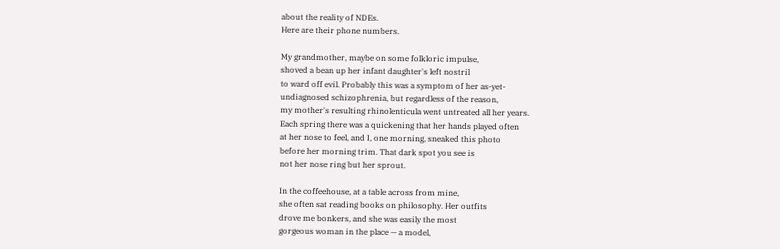about the reality of NDEs.
Here are their phone numbers.

My grandmother, maybe on some folkloric impulse,
shoved a bean up her infant daughter's left nostril
to ward off evil. Probably this was a symptom of her as-yet-
undiagnosed schizophrenia, but regardless of the reason,
my mother's resulting rhinolenticula went untreated all her years.
Each spring there was a quickening that her hands played often
at her nose to feel, and I, one morning, sneaked this photo
before her morning trim. That dark spot you see is
not her nose ring but her sprout.

In the coffeehouse, at a table across from mine,
she often sat reading books on philosophy. Her outfits
drove me bonkers, and she was easily the most
gorgeous woman in the place — a model,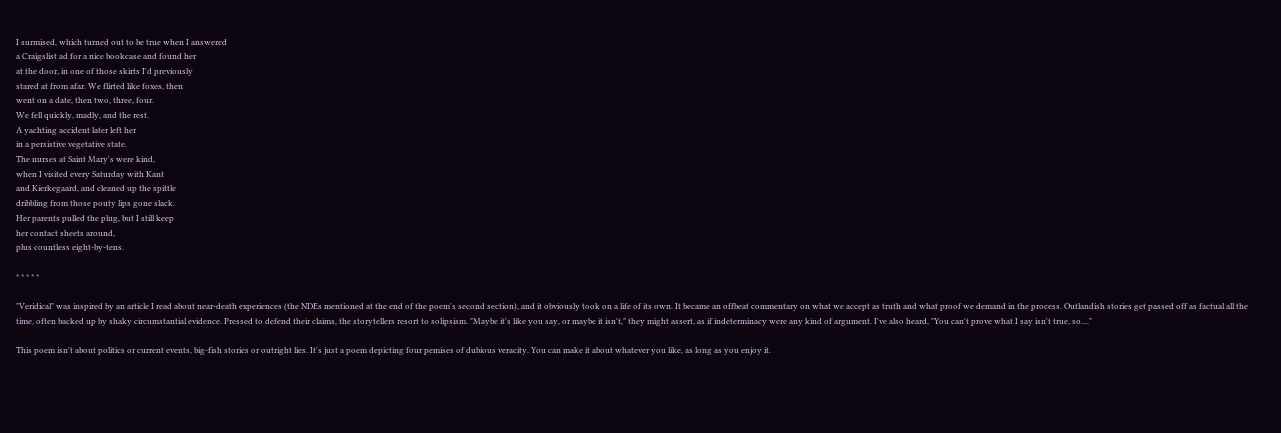I surmised, which turned out to be true when I answered
a Craigslist ad for a nice bookcase and found her
at the door, in one of those skirts I'd previously
stared at from afar. We flirted like foxes, then
went on a date, then two, three, four.
We fell quickly, madly, and the rest.
A yachting accident later left her
in a persistive vegetative state.
The nurses at Saint Mary's were kind,
when I visited every Saturday with Kant
and Kierkegaard, and cleaned up the spittle
dribbling from those pouty lips gone slack.
Her parents pulled the plug, but I still keep
her contact sheets around,
plus countless eight-by-tens.

* * * * *

"Veridical" was inspired by an article I read about near-death experiences (the NDEs mentioned at the end of the poem's second section), and it obviously took on a life of its own. It became an offbeat commentary on what we accept as truth and what proof we demand in the process. Outlandish stories get passed off as factual all the time, often backed up by shaky circumstantial evidence. Pressed to defend their claims, the storytellers resort to solipsism. "Maybe it's like you say, or maybe it isn't," they might assert, as if indeterminacy were any kind of argument. I've also heard, "You can't prove what I say isn't true, so...."

This poem isn't about politics or current events, big-fish stories or outright lies. It's just a poem depicting four pemises of dubious veracity. You can make it about whatever you like, as long as you enjoy it.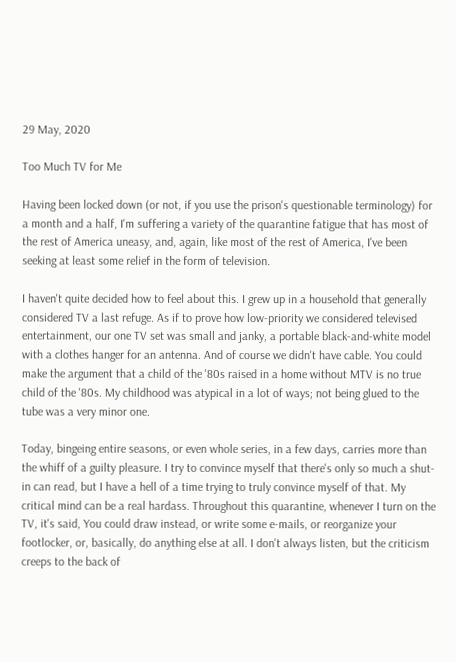29 May, 2020

Too Much TV for Me

Having been locked down (or not, if you use the prison's questionable terminology) for a month and a half, I'm suffering a variety of the quarantine fatigue that has most of the rest of America uneasy, and, again, like most of the rest of America, I've been seeking at least some relief in the form of television.

I haven't quite decided how to feel about this. I grew up in a household that generally considered TV a last refuge. As if to prove how low-priority we considered televised entertainment, our one TV set was small and janky, a portable black-and-white model with a clothes hanger for an antenna. And of course we didn't have cable. You could make the argument that a child of the '80s raised in a home without MTV is no true child of the '80s. My childhood was atypical in a lot of ways; not being glued to the tube was a very minor one.

Today, bingeing entire seasons, or even whole series, in a few days, carries more than the whiff of a guilty pleasure. I try to convince myself that there's only so much a shut-in can read, but I have a hell of a time trying to truly convince myself of that. My critical mind can be a real hardass. Throughout this quarantine, whenever I turn on the TV, it's said, You could draw instead, or write some e-mails, or reorganize your footlocker, or, basically, do anything else at all. I don't always listen, but the criticism creeps to the back of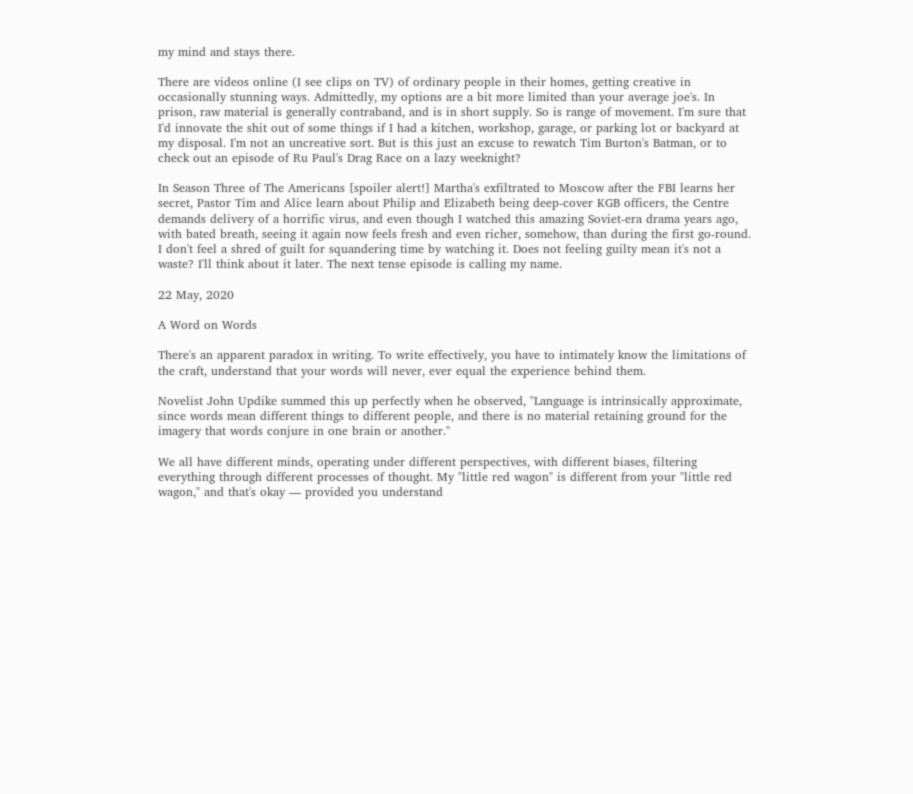my mind and stays there.

There are videos online (I see clips on TV) of ordinary people in their homes, getting creative in occasionally stunning ways. Admittedly, my options are a bit more limited than your average joe's. In prison, raw material is generally contraband, and is in short supply. So is range of movement. I'm sure that I'd innovate the shit out of some things if I had a kitchen, workshop, garage, or parking lot or backyard at my disposal. I'm not an uncreative sort. But is this just an excuse to rewatch Tim Burton's Batman, or to check out an episode of Ru Paul's Drag Race on a lazy weeknight?

In Season Three of The Americans [spoiler alert!] Martha's exfiltrated to Moscow after the FBI learns her secret, Pastor Tim and Alice learn about Philip and Elizabeth being deep-cover KGB officers, the Centre demands delivery of a horrific virus, and even though I watched this amazing Soviet-era drama years ago, with bated breath, seeing it again now feels fresh and even richer, somehow, than during the first go-round. I don't feel a shred of guilt for squandering time by watching it. Does not feeling guilty mean it's not a waste? I'll think about it later. The next tense episode is calling my name.

22 May, 2020

A Word on Words

There's an apparent paradox in writing. To write effectively, you have to intimately know the limitations of the craft, understand that your words will never, ever equal the experience behind them.

Novelist John Updike summed this up perfectly when he observed, "Language is intrinsically approximate, since words mean different things to different people, and there is no material retaining ground for the imagery that words conjure in one brain or another."

We all have different minds, operating under different perspectives, with different biases, filtering everything through different processes of thought. My "little red wagon" is different from your "little red wagon," and that's okay — provided you understand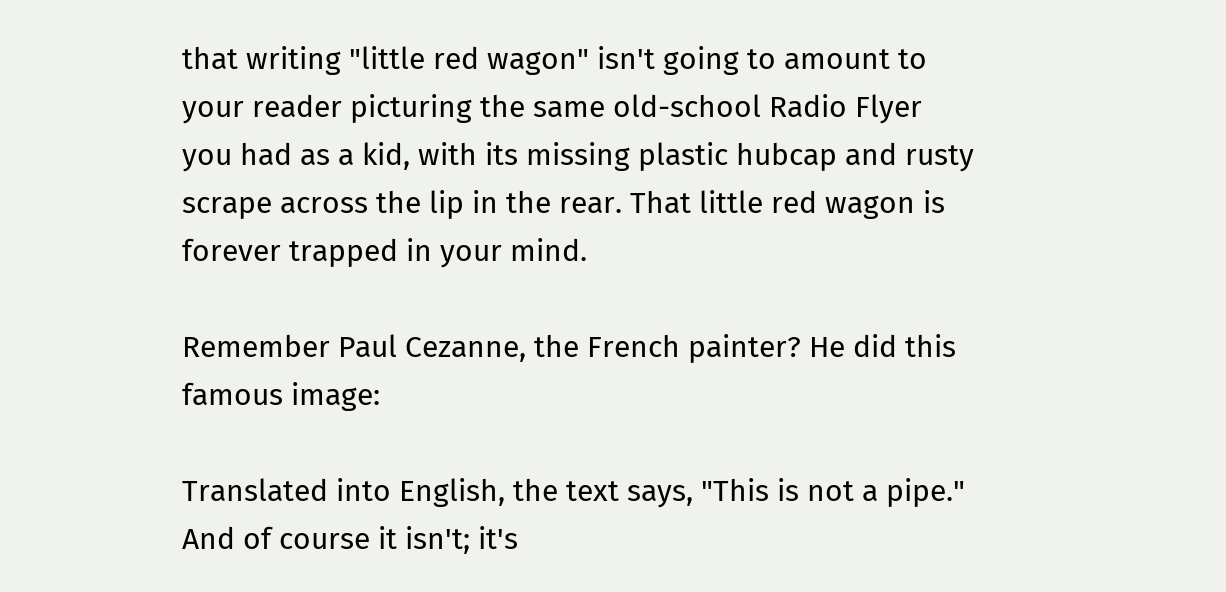that writing "little red wagon" isn't going to amount to your reader picturing the same old-school Radio Flyer you had as a kid, with its missing plastic hubcap and rusty scrape across the lip in the rear. That little red wagon is forever trapped in your mind.

Remember Paul Cezanne, the French painter? He did this famous image:

Translated into English, the text says, "This is not a pipe." And of course it isn't; it's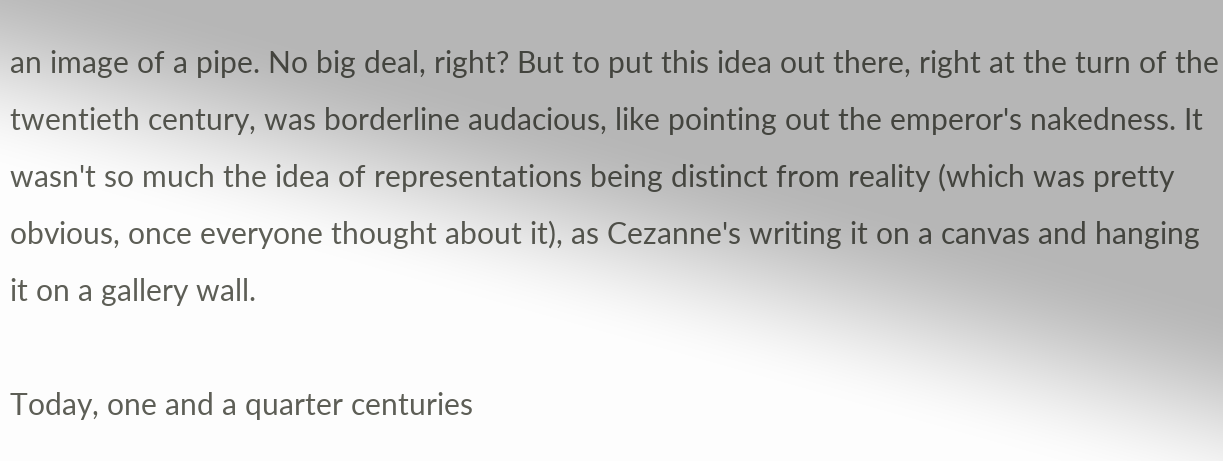an image of a pipe. No big deal, right? But to put this idea out there, right at the turn of the twentieth century, was borderline audacious, like pointing out the emperor's nakedness. It wasn't so much the idea of representations being distinct from reality (which was pretty obvious, once everyone thought about it), as Cezanne's writing it on a canvas and hanging it on a gallery wall.

Today, one and a quarter centuries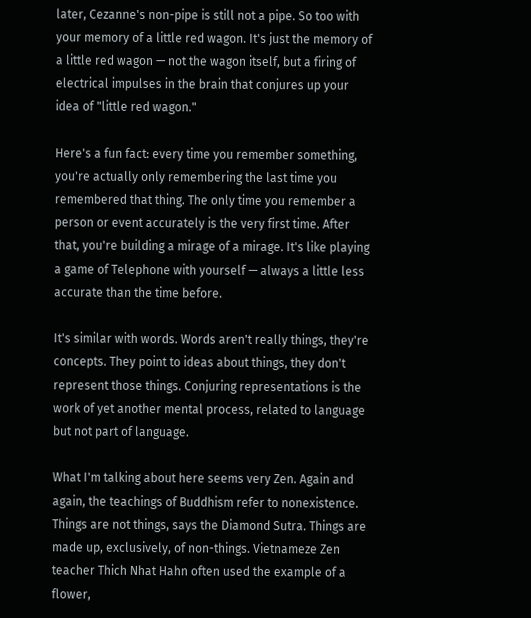later, Cezanne's non-pipe is still not a pipe. So too with your memory of a little red wagon. It's just the memory of a little red wagon — not the wagon itself, but a firing of electrical impulses in the brain that conjures up your idea of "little red wagon."

Here's a fun fact: every time you remember something, you're actually only remembering the last time you remembered that thing. The only time you remember a person or event accurately is the very first time. After that, you're building a mirage of a mirage. It's like playing a game of Telephone with yourself — always a little less accurate than the time before.

It's similar with words. Words aren't really things, they're concepts. They point to ideas about things, they don't represent those things. Conjuring representations is the work of yet another mental process, related to language but not part of language.

What I'm talking about here seems very Zen. Again and again, the teachings of Buddhism refer to nonexistence. Things are not things, says the Diamond Sutra. Things are made up, exclusively, of non-things. Vietnameze Zen teacher Thich Nhat Hahn often used the example of a flower,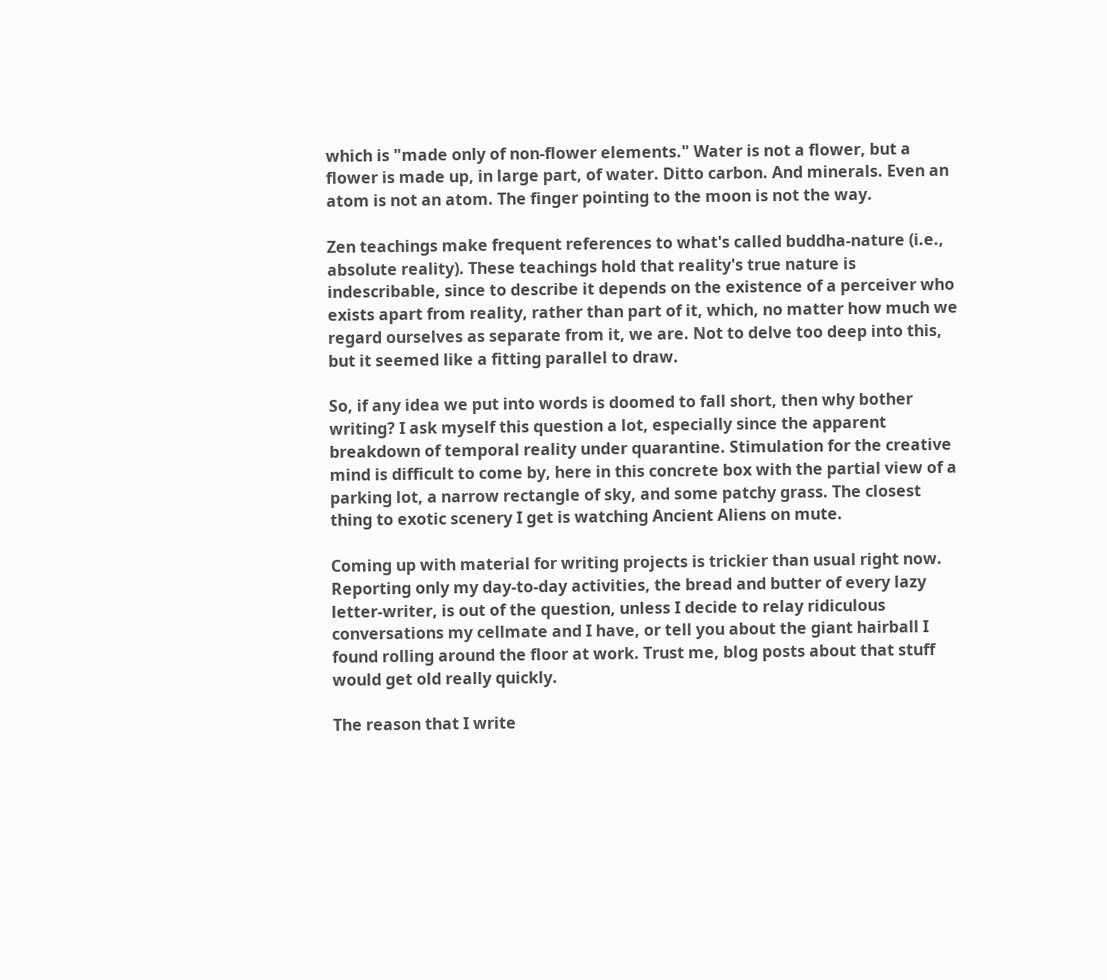which is "made only of non-flower elements." Water is not a flower, but a flower is made up, in large part, of water. Ditto carbon. And minerals. Even an atom is not an atom. The finger pointing to the moon is not the way.

Zen teachings make frequent references to what's called buddha-nature (i.e., absolute reality). These teachings hold that reality's true nature is indescribable, since to describe it depends on the existence of a perceiver who exists apart from reality, rather than part of it, which, no matter how much we regard ourselves as separate from it, we are. Not to delve too deep into this, but it seemed like a fitting parallel to draw.

So, if any idea we put into words is doomed to fall short, then why bother writing? I ask myself this question a lot, especially since the apparent breakdown of temporal reality under quarantine. Stimulation for the creative mind is difficult to come by, here in this concrete box with the partial view of a parking lot, a narrow rectangle of sky, and some patchy grass. The closest thing to exotic scenery I get is watching Ancient Aliens on mute.

Coming up with material for writing projects is trickier than usual right now. Reporting only my day-to-day activities, the bread and butter of every lazy letter-writer, is out of the question, unless I decide to relay ridiculous conversations my cellmate and I have, or tell you about the giant hairball I found rolling around the floor at work. Trust me, blog posts about that stuff would get old really quickly.

The reason that I write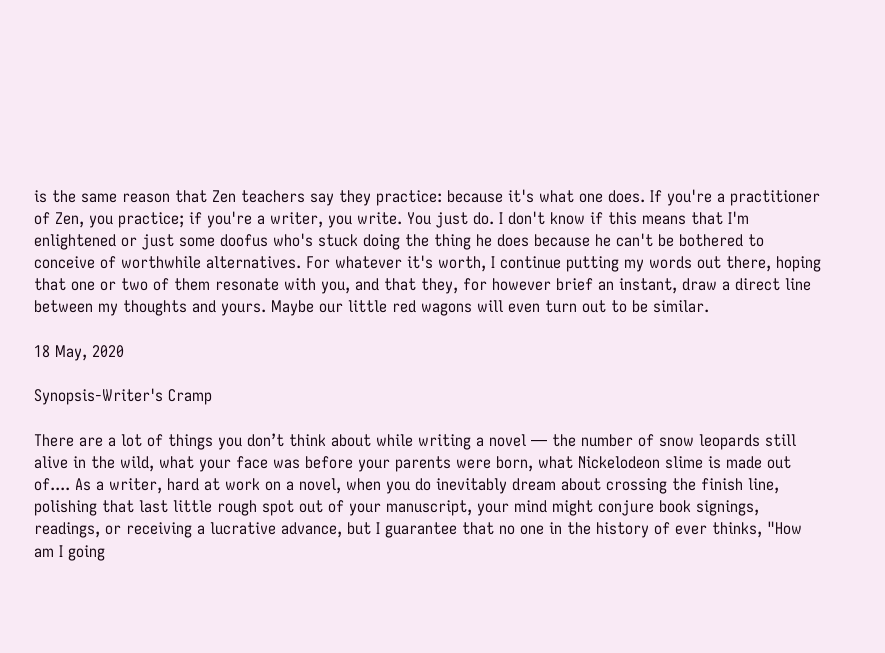is the same reason that Zen teachers say they practice: because it's what one does. If you're a practitioner of Zen, you practice; if you're a writer, you write. You just do. I don't know if this means that I'm enlightened or just some doofus who's stuck doing the thing he does because he can't be bothered to conceive of worthwhile alternatives. For whatever it's worth, I continue putting my words out there, hoping that one or two of them resonate with you, and that they, for however brief an instant, draw a direct line between my thoughts and yours. Maybe our little red wagons will even turn out to be similar.

18 May, 2020

Synopsis-Writer's Cramp

There are a lot of things you don’t think about while writing a novel — the number of snow leopards still alive in the wild, what your face was before your parents were born, what Nickelodeon slime is made out of.... As a writer, hard at work on a novel, when you do inevitably dream about crossing the finish line, polishing that last little rough spot out of your manuscript, your mind might conjure book signings, readings, or receiving a lucrative advance, but I guarantee that no one in the history of ever thinks, "How am I going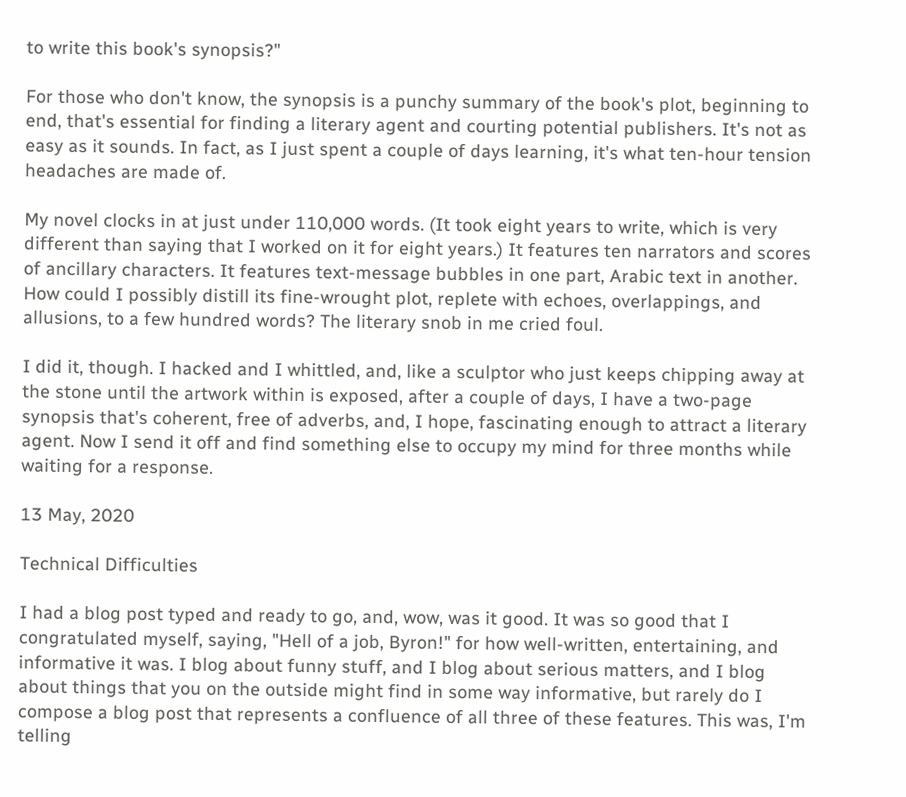to write this book's synopsis?"

For those who don't know, the synopsis is a punchy summary of the book's plot, beginning to end, that's essential for finding a literary agent and courting potential publishers. It's not as easy as it sounds. In fact, as I just spent a couple of days learning, it's what ten-hour tension headaches are made of.

My novel clocks in at just under 110,000 words. (It took eight years to write, which is very different than saying that I worked on it for eight years.) It features ten narrators and scores of ancillary characters. It features text-message bubbles in one part, Arabic text in another. How could I possibly distill its fine-wrought plot, replete with echoes, overlappings, and allusions, to a few hundred words? The literary snob in me cried foul.

I did it, though. I hacked and I whittled, and, like a sculptor who just keeps chipping away at the stone until the artwork within is exposed, after a couple of days, I have a two-page synopsis that's coherent, free of adverbs, and, I hope, fascinating enough to attract a literary agent. Now I send it off and find something else to occupy my mind for three months while waiting for a response.

13 May, 2020

Technical Difficulties

I had a blog post typed and ready to go, and, wow, was it good. It was so good that I congratulated myself, saying, "Hell of a job, Byron!" for how well-written, entertaining, and informative it was. I blog about funny stuff, and I blog about serious matters, and I blog about things that you on the outside might find in some way informative, but rarely do I compose a blog post that represents a confluence of all three of these features. This was, I'm telling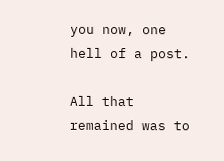you now, one hell of a post.

All that remained was to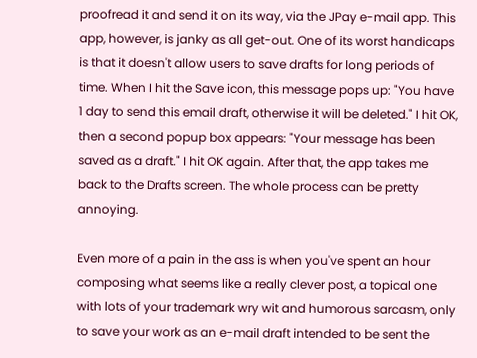proofread it and send it on its way, via the JPay e-mail app. This app, however, is janky as all get-out. One of its worst handicaps is that it doesn't allow users to save drafts for long periods of time. When I hit the Save icon, this message pops up: "You have 1 day to send this email draft, otherwise it will be deleted." I hit OK, then a second popup box appears: "Your message has been saved as a draft." I hit OK again. After that, the app takes me back to the Drafts screen. The whole process can be pretty annoying.

Even more of a pain in the ass is when you've spent an hour composing what seems like a really clever post, a topical one with lots of your trademark wry wit and humorous sarcasm, only to save your work as an e-mail draft intended to be sent the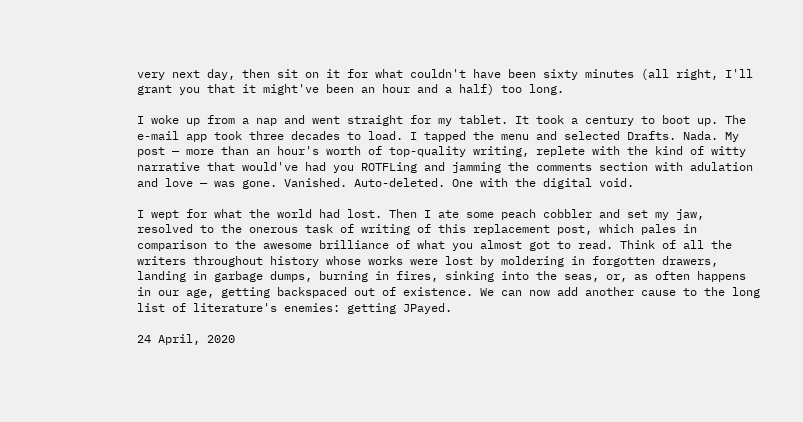very next day, then sit on it for what couldn't have been sixty minutes (all right, I'll grant you that it might've been an hour and a half) too long.

I woke up from a nap and went straight for my tablet. It took a century to boot up. The e-mail app took three decades to load. I tapped the menu and selected Drafts. Nada. My post — more than an hour's worth of top-quality writing, replete with the kind of witty narrative that would've had you ROTFLing and jamming the comments section with adulation and love — was gone. Vanished. Auto-deleted. One with the digital void.

I wept for what the world had lost. Then I ate some peach cobbler and set my jaw, resolved to the onerous task of writing of this replacement post, which pales in comparison to the awesome brilliance of what you almost got to read. Think of all the writers throughout history whose works were lost by moldering in forgotten drawers, landing in garbage dumps, burning in fires, sinking into the seas, or, as often happens in our age, getting backspaced out of existence. We can now add another cause to the long list of literature's enemies: getting JPayed.

24 April, 2020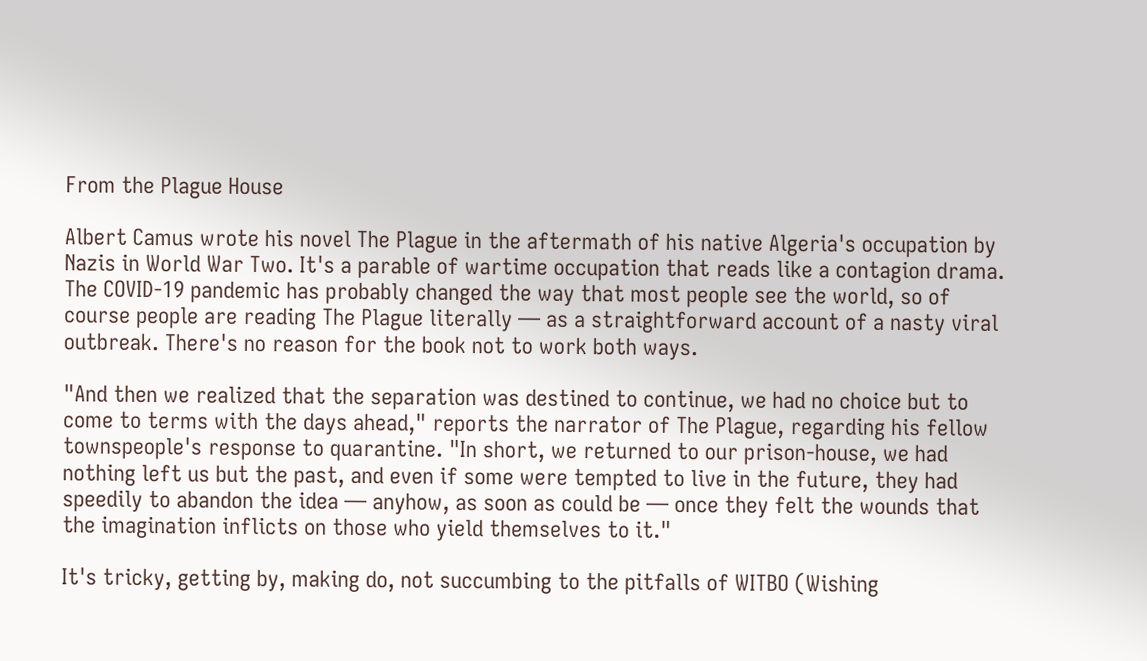From the Plague House

Albert Camus wrote his novel The Plague in the aftermath of his native Algeria's occupation by Nazis in World War Two. It's a parable of wartime occupation that reads like a contagion drama. The COVID-19 pandemic has probably changed the way that most people see the world, so of course people are reading The Plague literally — as a straightforward account of a nasty viral outbreak. There's no reason for the book not to work both ways.

"And then we realized that the separation was destined to continue, we had no choice but to come to terms with the days ahead," reports the narrator of The Plague, regarding his fellow townspeople's response to quarantine. "In short, we returned to our prison-house, we had nothing left us but the past, and even if some were tempted to live in the future, they had speedily to abandon the idea — anyhow, as soon as could be — once they felt the wounds that the imagination inflicts on those who yield themselves to it."

It's tricky, getting by, making do, not succumbing to the pitfalls of WITBO (Wishing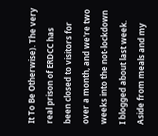It To Be Otherwise). The very real prison of ERDCC has been closed to visitors for over a month, and we're two weeks into the not-lockdown I blogged about last week. Aside from meals and my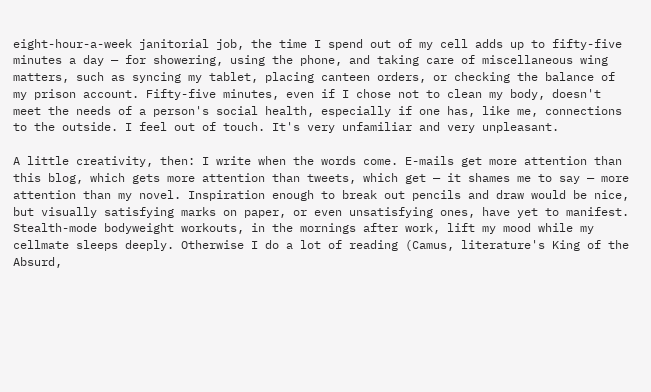eight-hour-a-week janitorial job, the time I spend out of my cell adds up to fifty-five minutes a day — for showering, using the phone, and taking care of miscellaneous wing matters, such as syncing my tablet, placing canteen orders, or checking the balance of my prison account. Fifty-five minutes, even if I chose not to clean my body, doesn't meet the needs of a person's social health, especially if one has, like me, connections to the outside. I feel out of touch. It's very unfamiliar and very unpleasant.

A little creativity, then: I write when the words come. E-mails get more attention than this blog, which gets more attention than tweets, which get — it shames me to say — more attention than my novel. Inspiration enough to break out pencils and draw would be nice, but visually satisfying marks on paper, or even unsatisfying ones, have yet to manifest. Stealth-mode bodyweight workouts, in the mornings after work, lift my mood while my cellmate sleeps deeply. Otherwise I do a lot of reading (Camus, literature's King of the Absurd,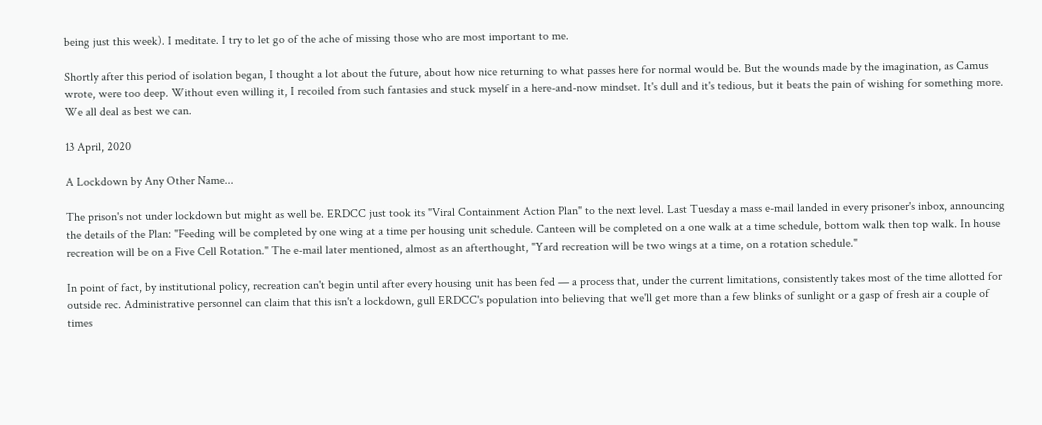being just this week). I meditate. I try to let go of the ache of missing those who are most important to me.

Shortly after this period of isolation began, I thought a lot about the future, about how nice returning to what passes here for normal would be. But the wounds made by the imagination, as Camus wrote, were too deep. Without even willing it, I recoiled from such fantasies and stuck myself in a here-and-now mindset. It's dull and it's tedious, but it beats the pain of wishing for something more. We all deal as best we can.

13 April, 2020

A Lockdown by Any Other Name...

The prison's not under lockdown but might as well be. ERDCC just took its "Viral Containment Action Plan" to the next level. Last Tuesday a mass e-mail landed in every prisoner's inbox, announcing the details of the Plan: "Feeding will be completed by one wing at a time per housing unit schedule. Canteen will be completed on a one walk at a time schedule, bottom walk then top walk. In house recreation will be on a Five Cell Rotation." The e-mail later mentioned, almost as an afterthought, "Yard recreation will be two wings at a time, on a rotation schedule."

In point of fact, by institutional policy, recreation can't begin until after every housing unit has been fed — a process that, under the current limitations, consistently takes most of the time allotted for outside rec. Administrative personnel can claim that this isn't a lockdown, gull ERDCC's population into believing that we'll get more than a few blinks of sunlight or a gasp of fresh air a couple of times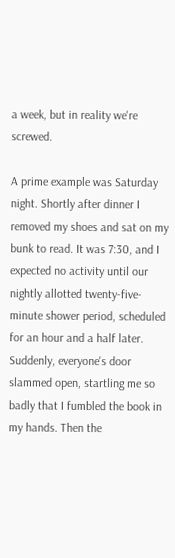a week, but in reality we're screwed.

A prime example was Saturday night. Shortly after dinner I removed my shoes and sat on my bunk to read. It was 7:30, and I expected no activity until our nightly allotted twenty-five-minute shower period, scheduled for an hour and a half later. Suddenly, everyone's door slammed open, startling me so badly that I fumbled the book in my hands. Then the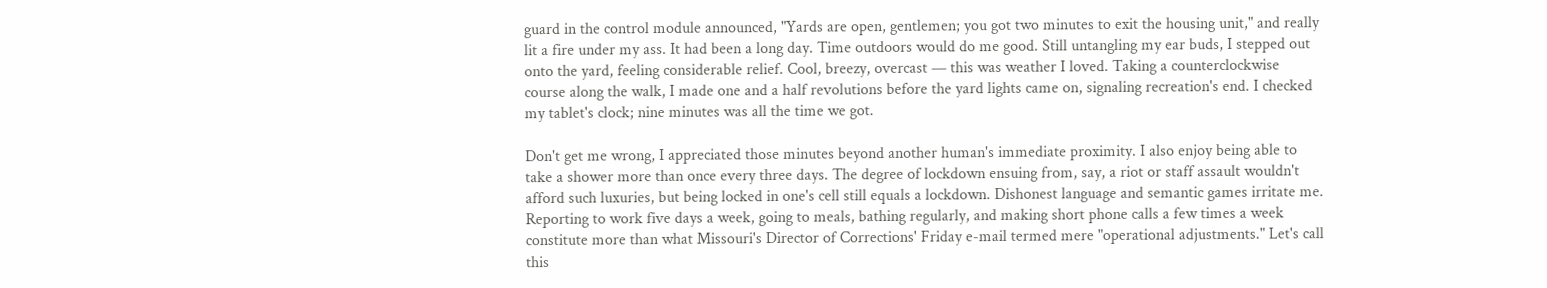guard in the control module announced, "Yards are open, gentlemen; you got two minutes to exit the housing unit," and really lit a fire under my ass. It had been a long day. Time outdoors would do me good. Still untangling my ear buds, I stepped out onto the yard, feeling considerable relief. Cool, breezy, overcast — this was weather I loved. Taking a counterclockwise course along the walk, I made one and a half revolutions before the yard lights came on, signaling recreation's end. I checked my tablet's clock; nine minutes was all the time we got.

Don't get me wrong, I appreciated those minutes beyond another human's immediate proximity. I also enjoy being able to take a shower more than once every three days. The degree of lockdown ensuing from, say, a riot or staff assault wouldn't afford such luxuries, but being locked in one's cell still equals a lockdown. Dishonest language and semantic games irritate me. Reporting to work five days a week, going to meals, bathing regularly, and making short phone calls a few times a week constitute more than what Missouri's Director of Corrections' Friday e-mail termed mere "operational adjustments." Let's call this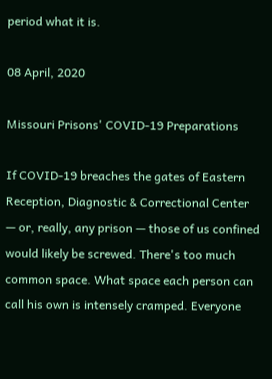period what it is.

08 April, 2020

Missouri Prisons' COVID-19 Preparations

If COVID-19 breaches the gates of Eastern Reception, Diagnostic & Correctional Center — or, really, any prison — those of us confined would likely be screwed. There's too much common space. What space each person can call his own is intensely cramped. Everyone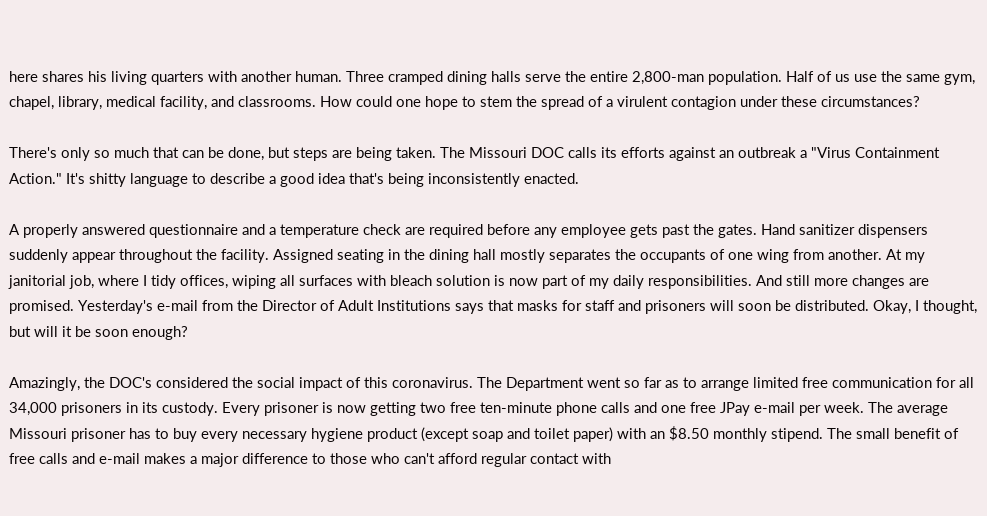here shares his living quarters with another human. Three cramped dining halls serve the entire 2,800-man population. Half of us use the same gym, chapel, library, medical facility, and classrooms. How could one hope to stem the spread of a virulent contagion under these circumstances?

There's only so much that can be done, but steps are being taken. The Missouri DOC calls its efforts against an outbreak a "Virus Containment Action." It's shitty language to describe a good idea that's being inconsistently enacted.

A properly answered questionnaire and a temperature check are required before any employee gets past the gates. Hand sanitizer dispensers suddenly appear throughout the facility. Assigned seating in the dining hall mostly separates the occupants of one wing from another. At my janitorial job, where I tidy offices, wiping all surfaces with bleach solution is now part of my daily responsibilities. And still more changes are promised. Yesterday's e-mail from the Director of Adult Institutions says that masks for staff and prisoners will soon be distributed. Okay, I thought, but will it be soon enough?

Amazingly, the DOC's considered the social impact of this coronavirus. The Department went so far as to arrange limited free communication for all 34,000 prisoners in its custody. Every prisoner is now getting two free ten-minute phone calls and one free JPay e-mail per week. The average Missouri prisoner has to buy every necessary hygiene product (except soap and toilet paper) with an $8.50 monthly stipend. The small benefit of free calls and e-mail makes a major difference to those who can't afford regular contact with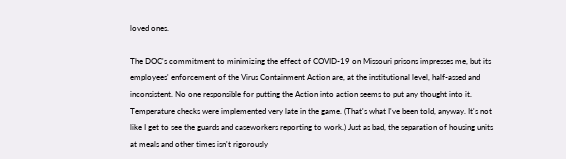loved ones.

The DOC's commitment to minimizing the effect of COVID-19 on Missouri prisons impresses me, but its employees' enforcement of the Virus Containment Action are, at the institutional level, half-assed and inconsistent. No one responsible for putting the Action into action seems to put any thought into it. Temperature checks were implemented very late in the game. (That's what I've been told, anyway. It's not like I get to see the guards and caseworkers reporting to work.) Just as bad, the separation of housing units at meals and other times isn't rigorously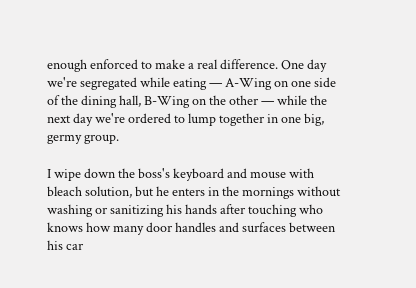enough enforced to make a real difference. One day we're segregated while eating — A-Wing on one side of the dining hall, B-Wing on the other — while the next day we're ordered to lump together in one big, germy group.

I wipe down the boss's keyboard and mouse with bleach solution, but he enters in the mornings without washing or sanitizing his hands after touching who knows how many door handles and surfaces between his car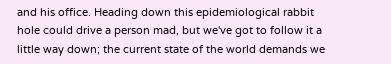and his office. Heading down this epidemiological rabbit hole could drive a person mad, but we've got to follow it a little way down; the current state of the world demands we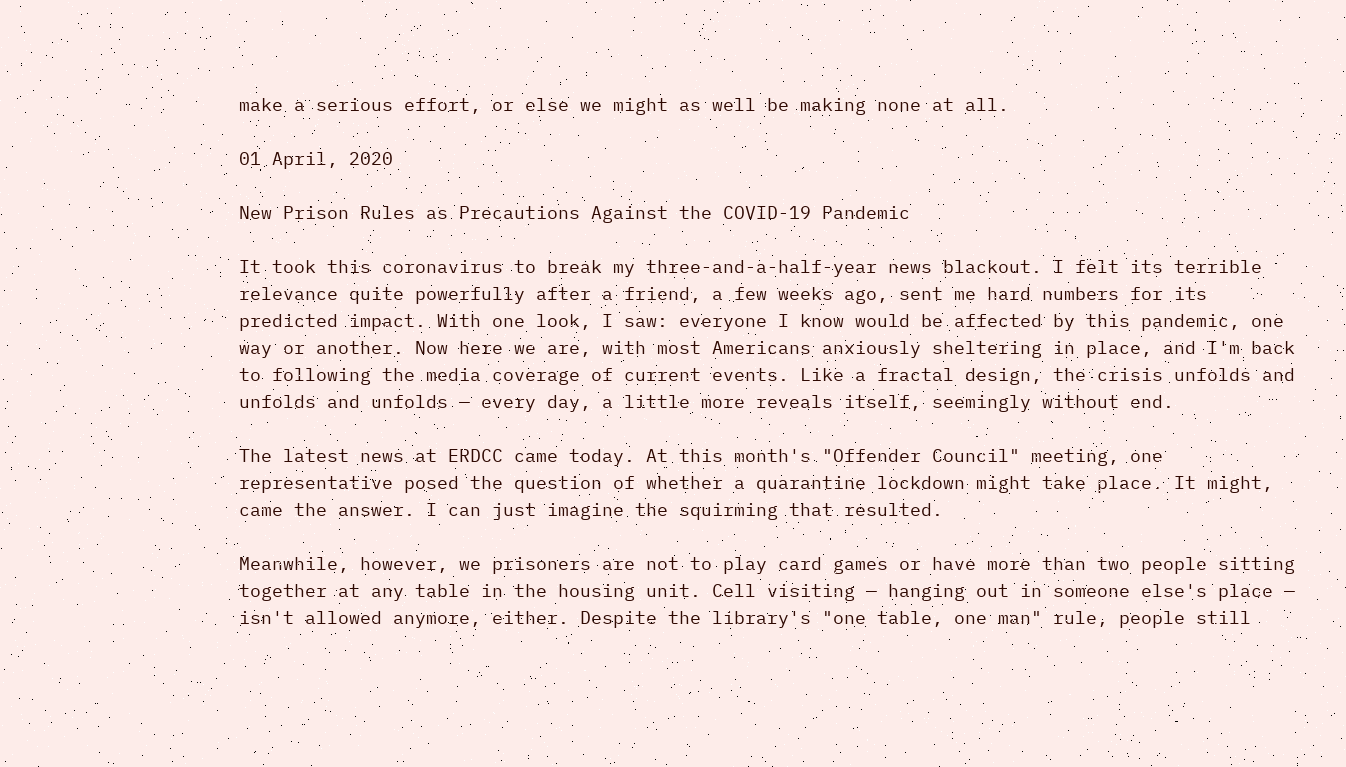make a serious effort, or else we might as well be making none at all.

01 April, 2020

New Prison Rules as Precautions Against the COVID-19 Pandemic

It took this coronavirus to break my three-and-a-half-year news blackout. I felt its terrible relevance quite powerfully after a friend, a few weeks ago, sent me hard numbers for its predicted impact. With one look, I saw: everyone I know would be affected by this pandemic, one way or another. Now here we are, with most Americans anxiously sheltering in place, and I'm back to following the media coverage of current events. Like a fractal design, the crisis unfolds and unfolds and unfolds — every day, a little more reveals itself, seemingly without end.

The latest news at ERDCC came today. At this month's "Offender Council" meeting, one representative posed the question of whether a quarantine lockdown might take place. It might, came the answer. I can just imagine the squirming that resulted.

Meanwhile, however, we prisoners are not to play card games or have more than two people sitting together at any table in the housing unit. Cell visiting — hanging out in someone else's place — isn't allowed anymore, either. Despite the library's "one table, one man" rule, people still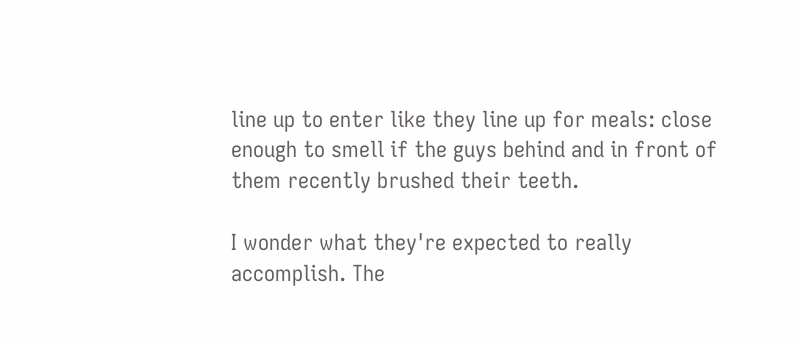line up to enter like they line up for meals: close enough to smell if the guys behind and in front of them recently brushed their teeth.

I wonder what they're expected to really accomplish. The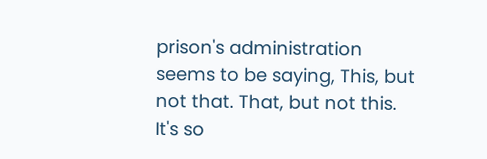prison's administration seems to be saying, This, but not that. That, but not this. It's so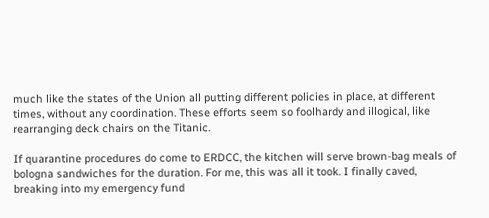much like the states of the Union all putting different policies in place, at different times, without any coordination. These efforts seem so foolhardy and illogical, like rearranging deck chairs on the Titanic.

If quarantine procedures do come to ERDCC, the kitchen will serve brown-bag meals of bologna sandwiches for the duration. For me, this was all it took. I finally caved, breaking into my emergency fund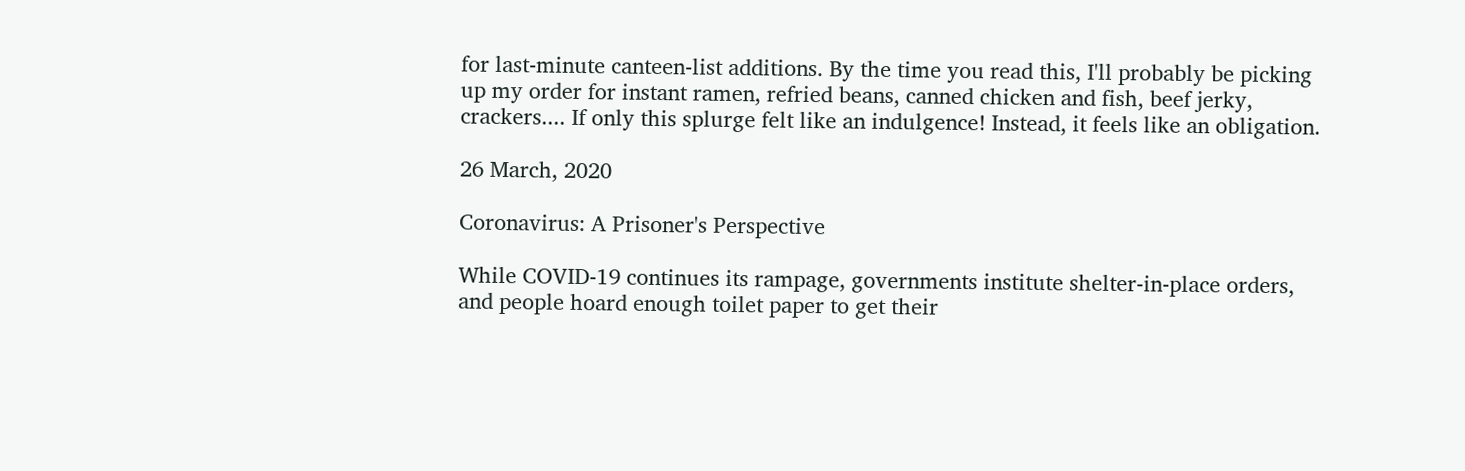for last-minute canteen-list additions. By the time you read this, I'll probably be picking up my order for instant ramen, refried beans, canned chicken and fish, beef jerky, crackers.... If only this splurge felt like an indulgence! Instead, it feels like an obligation.

26 March, 2020

Coronavirus: A Prisoner's Perspective

While COVID-19 continues its rampage, governments institute shelter-in-place orders, and people hoard enough toilet paper to get their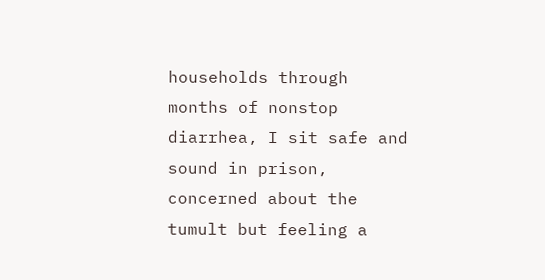households through months of nonstop diarrhea, I sit safe and sound in prison, concerned about the tumult but feeling a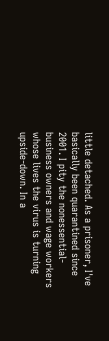little detached. As a prisoner, I've basically been quarantined since 2001. I pity the nonessential-business owners and wage workers whose lives the virus is turning upside-down. In a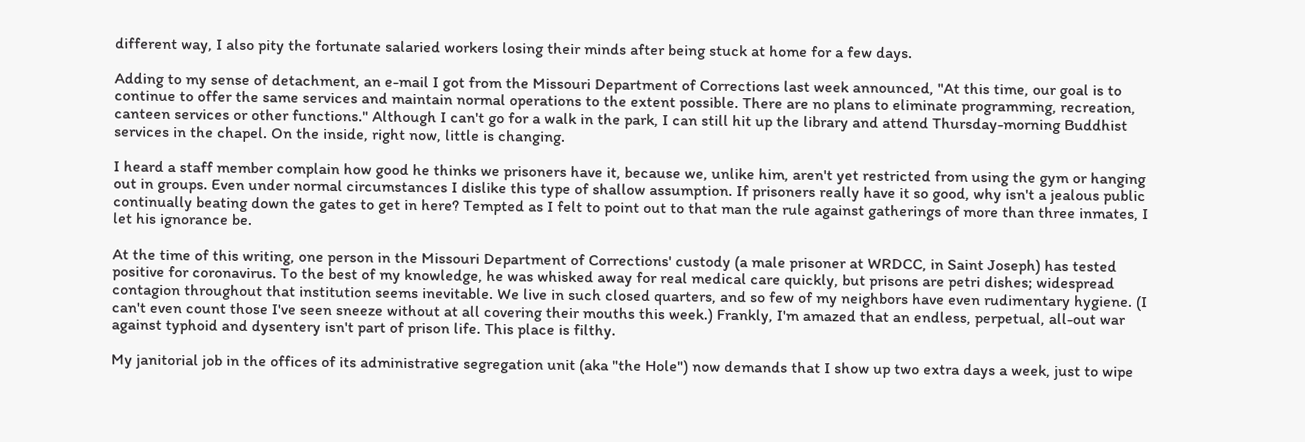different way, I also pity the fortunate salaried workers losing their minds after being stuck at home for a few days.

Adding to my sense of detachment, an e-mail I got from the Missouri Department of Corrections last week announced, "At this time, our goal is to continue to offer the same services and maintain normal operations to the extent possible. There are no plans to eliminate programming, recreation, canteen services or other functions." Although I can't go for a walk in the park, I can still hit up the library and attend Thursday-morning Buddhist services in the chapel. On the inside, right now, little is changing.

I heard a staff member complain how good he thinks we prisoners have it, because we, unlike him, aren't yet restricted from using the gym or hanging out in groups. Even under normal circumstances I dislike this type of shallow assumption. If prisoners really have it so good, why isn't a jealous public continually beating down the gates to get in here? Tempted as I felt to point out to that man the rule against gatherings of more than three inmates, I let his ignorance be.

At the time of this writing, one person in the Missouri Department of Corrections' custody (a male prisoner at WRDCC, in Saint Joseph) has tested positive for coronavirus. To the best of my knowledge, he was whisked away for real medical care quickly, but prisons are petri dishes; widespread contagion throughout that institution seems inevitable. We live in such closed quarters, and so few of my neighbors have even rudimentary hygiene. (I can't even count those I've seen sneeze without at all covering their mouths this week.) Frankly, I'm amazed that an endless, perpetual, all-out war against typhoid and dysentery isn't part of prison life. This place is filthy.

My janitorial job in the offices of its administrative segregation unit (aka "the Hole") now demands that I show up two extra days a week, just to wipe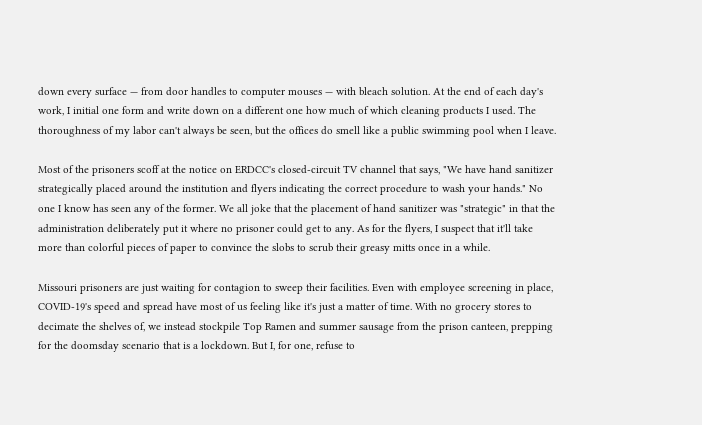down every surface — from door handles to computer mouses — with bleach solution. At the end of each day's work, I initial one form and write down on a different one how much of which cleaning products I used. The thoroughness of my labor can't always be seen, but the offices do smell like a public swimming pool when I leave.

Most of the prisoners scoff at the notice on ERDCC's closed-circuit TV channel that says, "We have hand sanitizer strategically placed around the institution and flyers indicating the correct procedure to wash your hands." No one I know has seen any of the former. We all joke that the placement of hand sanitizer was "strategic" in that the administration deliberately put it where no prisoner could get to any. As for the flyers, I suspect that it'll take more than colorful pieces of paper to convince the slobs to scrub their greasy mitts once in a while.

Missouri prisoners are just waiting for contagion to sweep their facilities. Even with employee screening in place, COVID-19's speed and spread have most of us feeling like it's just a matter of time. With no grocery stores to decimate the shelves of, we instead stockpile Top Ramen and summer sausage from the prison canteen, prepping for the doomsday scenario that is a lockdown. But I, for one, refuse to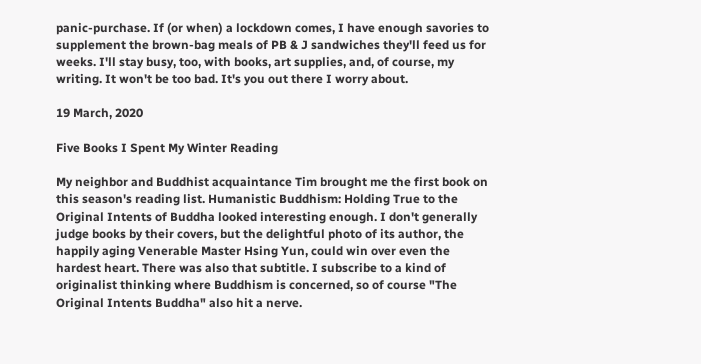panic-purchase. If (or when) a lockdown comes, I have enough savories to supplement the brown-bag meals of PB & J sandwiches they'll feed us for weeks. I'll stay busy, too, with books, art supplies, and, of course, my writing. It won't be too bad. It's you out there I worry about.

19 March, 2020

Five Books I Spent My Winter Reading

My neighbor and Buddhist acquaintance Tim brought me the first book on this season's reading list. Humanistic Buddhism: Holding True to the Original Intents of Buddha looked interesting enough. I don't generally judge books by their covers, but the delightful photo of its author, the happily aging Venerable Master Hsing Yun, could win over even the hardest heart. There was also that subtitle. I subscribe to a kind of originalist thinking where Buddhism is concerned, so of course "The Original Intents Buddha" also hit a nerve.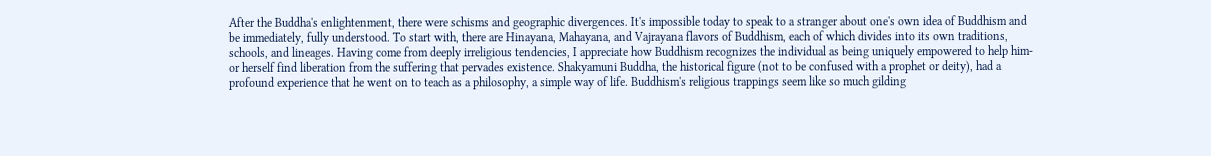After the Buddha's enlightenment, there were schisms and geographic divergences. It's impossible today to speak to a stranger about one's own idea of Buddhism and be immediately, fully understood. To start with, there are Hinayana, Mahayana, and Vajrayana flavors of Buddhism, each of which divides into its own traditions, schools, and lineages. Having come from deeply irreligious tendencies, I appreciate how Buddhism recognizes the individual as being uniquely empowered to help him- or herself find liberation from the suffering that pervades existence. Shakyamuni Buddha, the historical figure (not to be confused with a prophet or deity), had a profound experience that he went on to teach as a philosophy, a simple way of life. Buddhism's religious trappings seem like so much gilding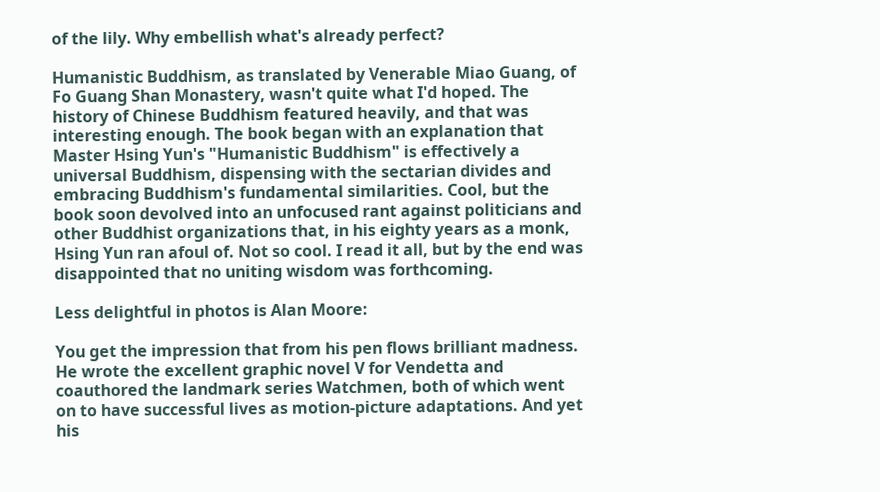of the lily. Why embellish what's already perfect?

Humanistic Buddhism, as translated by Venerable Miao Guang, of Fo Guang Shan Monastery, wasn't quite what I'd hoped. The history of Chinese Buddhism featured heavily, and that was interesting enough. The book began with an explanation that Master Hsing Yun's "Humanistic Buddhism" is effectively a universal Buddhism, dispensing with the sectarian divides and embracing Buddhism's fundamental similarities. Cool, but the book soon devolved into an unfocused rant against politicians and other Buddhist organizations that, in his eighty years as a monk, Hsing Yun ran afoul of. Not so cool. I read it all, but by the end was disappointed that no uniting wisdom was forthcoming.

Less delightful in photos is Alan Moore:

You get the impression that from his pen flows brilliant madness. He wrote the excellent graphic novel V for Vendetta and coauthored the landmark series Watchmen, both of which went on to have successful lives as motion-picture adaptations. And yet his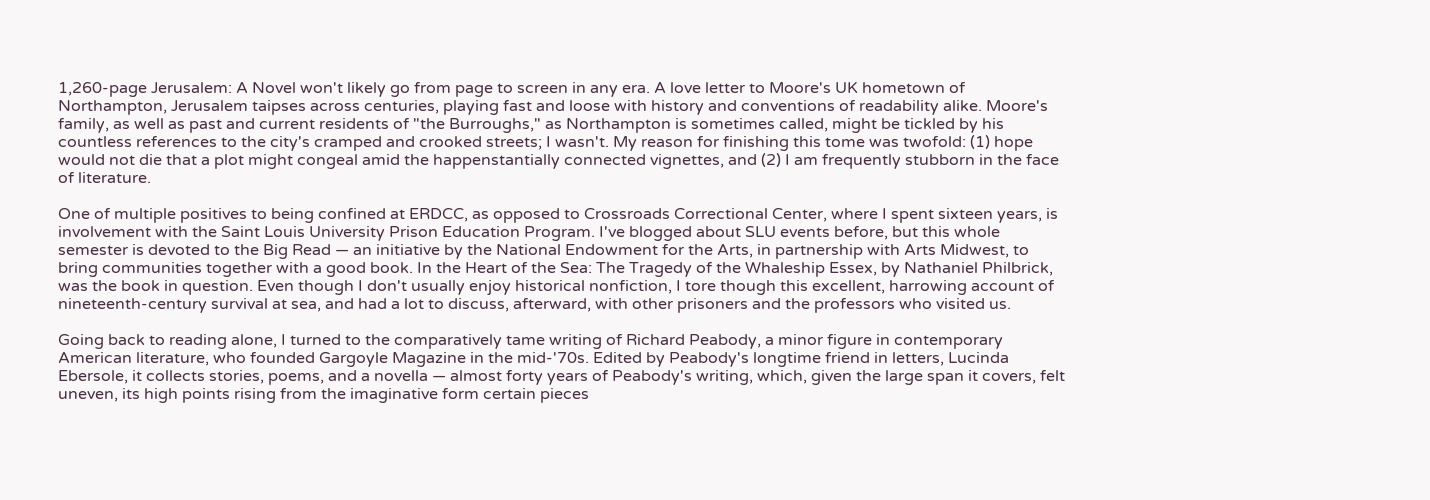1,260-page Jerusalem: A Novel won't likely go from page to screen in any era. A love letter to Moore's UK hometown of Northampton, Jerusalem taipses across centuries, playing fast and loose with history and conventions of readability alike. Moore's family, as well as past and current residents of "the Burroughs," as Northampton is sometimes called, might be tickled by his countless references to the city's cramped and crooked streets; I wasn't. My reason for finishing this tome was twofold: (1) hope would not die that a plot might congeal amid the happenstantially connected vignettes, and (2) I am frequently stubborn in the face of literature.

One of multiple positives to being confined at ERDCC, as opposed to Crossroads Correctional Center, where I spent sixteen years, is involvement with the Saint Louis University Prison Education Program. I've blogged about SLU events before, but this whole semester is devoted to the Big Read — an initiative by the National Endowment for the Arts, in partnership with Arts Midwest, to bring communities together with a good book. In the Heart of the Sea: The Tragedy of the Whaleship Essex, by Nathaniel Philbrick, was the book in question. Even though I don't usually enjoy historical nonfiction, I tore though this excellent, harrowing account of nineteenth-century survival at sea, and had a lot to discuss, afterward, with other prisoners and the professors who visited us.

Going back to reading alone, I turned to the comparatively tame writing of Richard Peabody, a minor figure in contemporary American literature, who founded Gargoyle Magazine in the mid-'70s. Edited by Peabody's longtime friend in letters, Lucinda Ebersole, it collects stories, poems, and a novella — almost forty years of Peabody's writing, which, given the large span it covers, felt uneven, its high points rising from the imaginative form certain pieces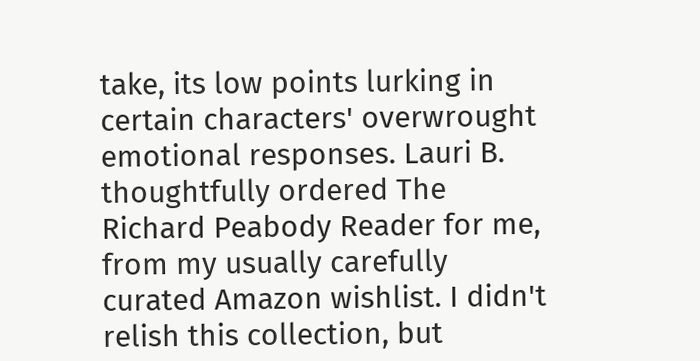take, its low points lurking in certain characters' overwrought emotional responses. Lauri B. thoughtfully ordered The Richard Peabody Reader for me, from my usually carefully curated Amazon wishlist. I didn't relish this collection, but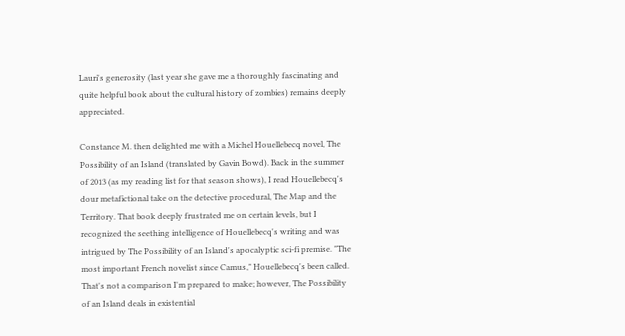Lauri's generosity (last year she gave me a thoroughly fascinating and quite helpful book about the cultural history of zombies) remains deeply appreciated.

Constance M. then delighted me with a Michel Houellebecq novel, The Possibility of an Island (translated by Gavin Bowd). Back in the summer of 2013 (as my reading list for that season shows), I read Houellebecq's dour metafictional take on the detective procedural, The Map and the Territory. That book deeply frustrated me on certain levels, but I recognized the seething intelligence of Houellebecq's writing and was intrigued by The Possibility of an Island's apocalyptic sci-fi premise. "The most important French novelist since Camus," Houellebecq's been called. That's not a comparison I'm prepared to make; however, The Possibility of an Island deals in existential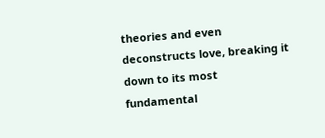theories and even deconstructs love, breaking it down to its most fundamental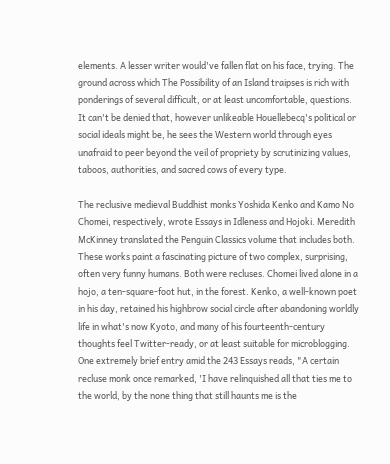elements. A lesser writer would've fallen flat on his face, trying. The ground across which The Possibility of an Island traipses is rich with ponderings of several difficult, or at least uncomfortable, questions. It can't be denied that, however unlikeable Houellebecq's political or social ideals might be, he sees the Western world through eyes unafraid to peer beyond the veil of propriety by scrutinizing values, taboos, authorities, and sacred cows of every type.

The reclusive medieval Buddhist monks Yoshida Kenko and Kamo No Chomei, respectively, wrote Essays in Idleness and Hojoki. Meredith McKinney translated the Penguin Classics volume that includes both. These works paint a fascinating picture of two complex, surprising, often very funny humans. Both were recluses. Chomei lived alone in a hojo, a ten-square-foot hut, in the forest. Kenko, a well-known poet in his day, retained his highbrow social circle after abandoning worldly life in what's now Kyoto, and many of his fourteenth-century thoughts feel Twitter-ready, or at least suitable for microblogging. One extremely brief entry amid the 243 Essays reads, "A certain recluse monk once remarked, 'I have relinquished all that ties me to the world, by the none thing that still haunts me is the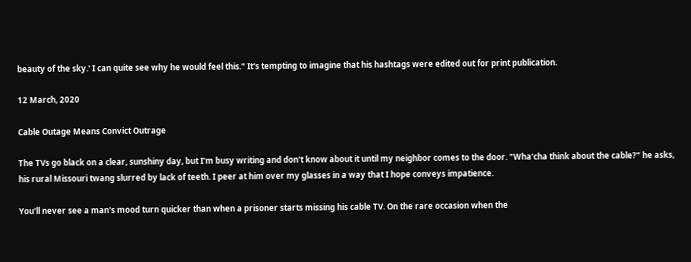beauty of the sky.' I can quite see why he would feel this." It's tempting to imagine that his hashtags were edited out for print publication.

12 March, 2020

Cable Outage Means Convict Outrage

The TVs go black on a clear, sunshiny day, but I'm busy writing and don't know about it until my neighbor comes to the door. "Wha'cha think about the cable?" he asks, his rural Missouri twang slurred by lack of teeth. I peer at him over my glasses in a way that I hope conveys impatience.

You'll never see a man's mood turn quicker than when a prisoner starts missing his cable TV. On the rare occasion when the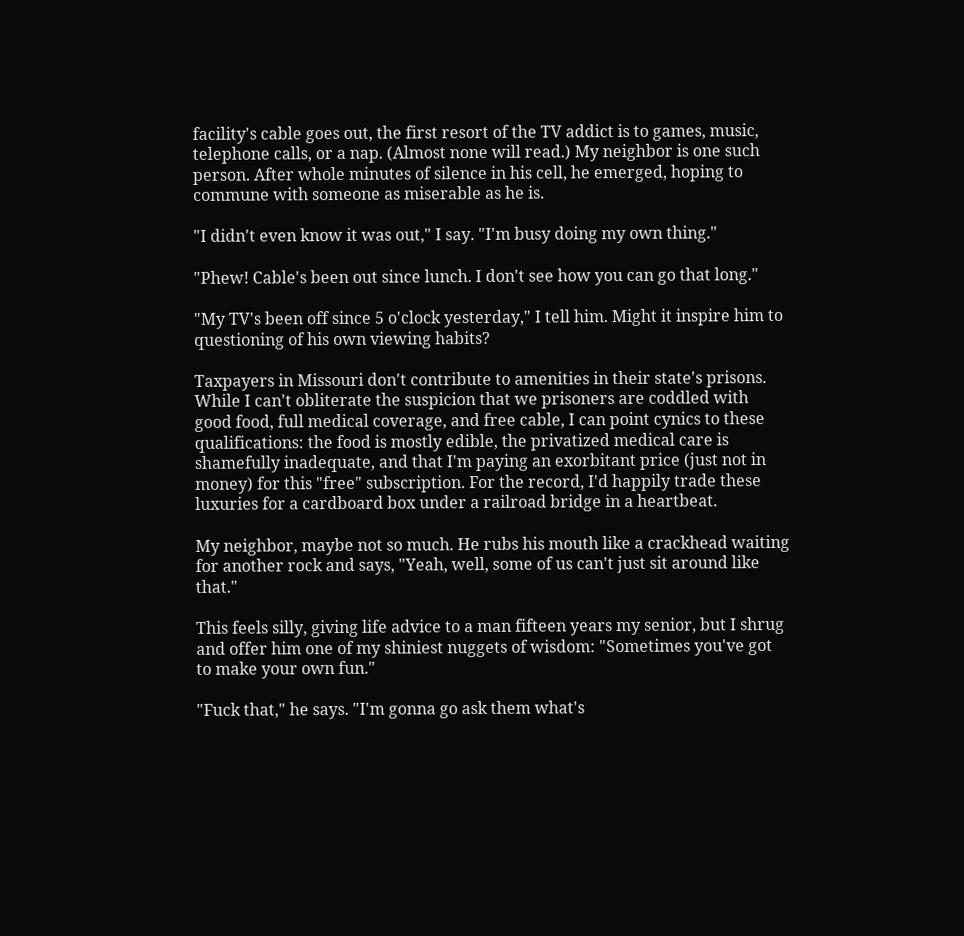facility's cable goes out, the first resort of the TV addict is to games, music, telephone calls, or a nap. (Almost none will read.) My neighbor is one such person. After whole minutes of silence in his cell, he emerged, hoping to commune with someone as miserable as he is.

"I didn't even know it was out," I say. "I'm busy doing my own thing."

"Phew! Cable's been out since lunch. I don't see how you can go that long."

"My TV's been off since 5 o'clock yesterday," I tell him. Might it inspire him to questioning of his own viewing habits?

Taxpayers in Missouri don't contribute to amenities in their state's prisons. While I can't obliterate the suspicion that we prisoners are coddled with good food, full medical coverage, and free cable, I can point cynics to these qualifications: the food is mostly edible, the privatized medical care is shamefully inadequate, and that I'm paying an exorbitant price (just not in money) for this "free" subscription. For the record, I'd happily trade these luxuries for a cardboard box under a railroad bridge in a heartbeat.

My neighbor, maybe not so much. He rubs his mouth like a crackhead waiting for another rock and says, "Yeah, well, some of us can't just sit around like that."

This feels silly, giving life advice to a man fifteen years my senior, but I shrug and offer him one of my shiniest nuggets of wisdom: "Sometimes you've got to make your own fun."

"Fuck that," he says. "I'm gonna go ask them what's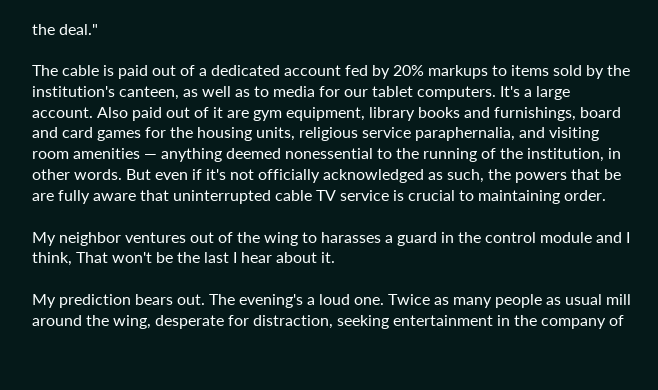the deal."

The cable is paid out of a dedicated account fed by 20% markups to items sold by the institution's canteen, as well as to media for our tablet computers. It's a large account. Also paid out of it are gym equipment, library books and furnishings, board and card games for the housing units, religious service paraphernalia, and visiting room amenities — anything deemed nonessential to the running of the institution, in other words. But even if it's not officially acknowledged as such, the powers that be are fully aware that uninterrupted cable TV service is crucial to maintaining order.

My neighbor ventures out of the wing to harasses a guard in the control module and I think, That won't be the last I hear about it.

My prediction bears out. The evening's a loud one. Twice as many people as usual mill around the wing, desperate for distraction, seeking entertainment in the company of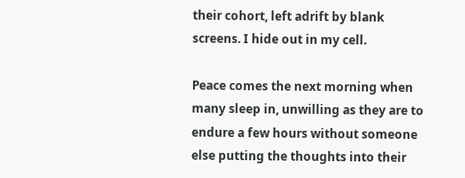their cohort, left adrift by blank screens. I hide out in my cell.

Peace comes the next morning when many sleep in, unwilling as they are to endure a few hours without someone else putting the thoughts into their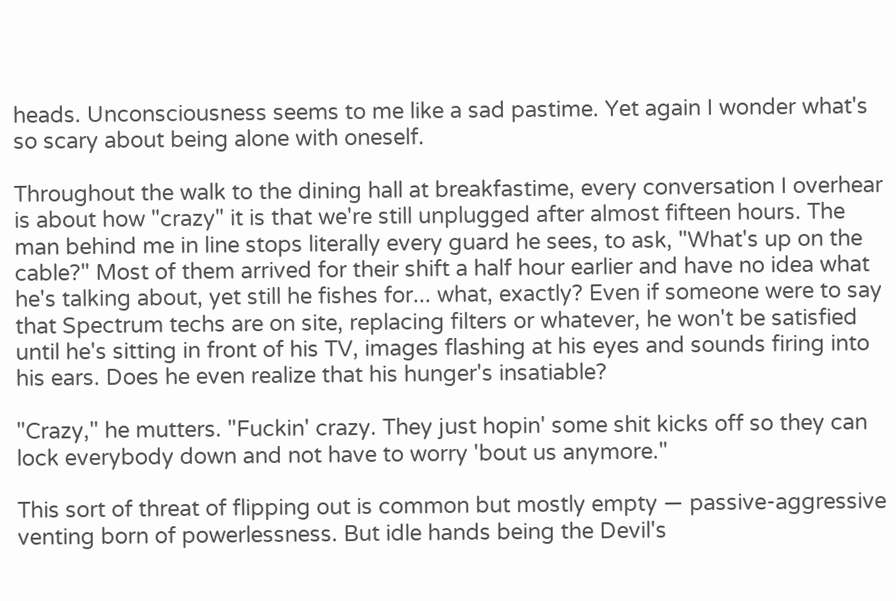heads. Unconsciousness seems to me like a sad pastime. Yet again I wonder what's so scary about being alone with oneself.

Throughout the walk to the dining hall at breakfastime, every conversation I overhear is about how "crazy" it is that we're still unplugged after almost fifteen hours. The man behind me in line stops literally every guard he sees, to ask, "What's up on the cable?" Most of them arrived for their shift a half hour earlier and have no idea what he's talking about, yet still he fishes for... what, exactly? Even if someone were to say that Spectrum techs are on site, replacing filters or whatever, he won't be satisfied until he's sitting in front of his TV, images flashing at his eyes and sounds firing into his ears. Does he even realize that his hunger's insatiable?

"Crazy," he mutters. "Fuckin' crazy. They just hopin' some shit kicks off so they can lock everybody down and not have to worry 'bout us anymore."

This sort of threat of flipping out is common but mostly empty — passive-aggressive venting born of powerlessness. But idle hands being the Devil's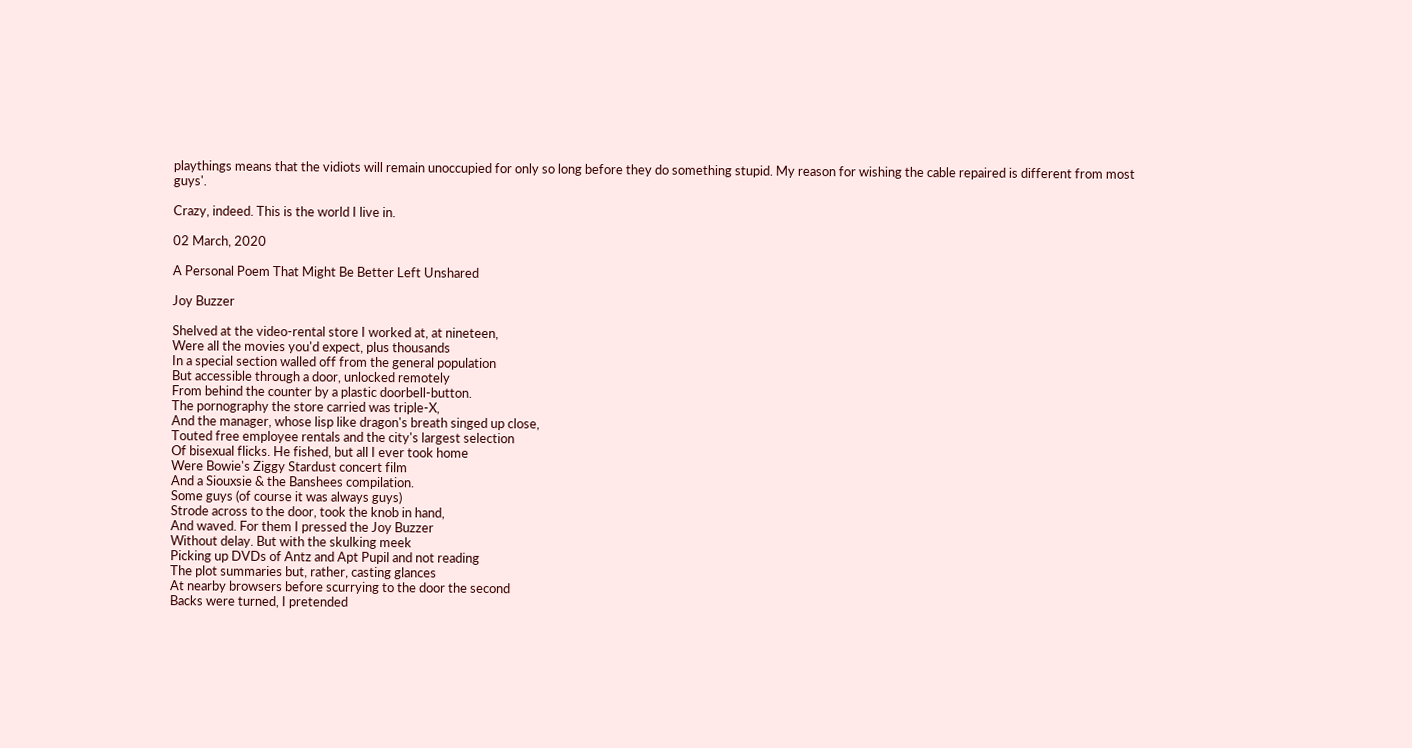playthings means that the vidiots will remain unoccupied for only so long before they do something stupid. My reason for wishing the cable repaired is different from most guys'.

Crazy, indeed. This is the world I live in.

02 March, 2020

A Personal Poem That Might Be Better Left Unshared

Joy Buzzer

Shelved at the video-rental store I worked at, at nineteen,
Were all the movies you'd expect, plus thousands
In a special section walled off from the general population
But accessible through a door, unlocked remotely
From behind the counter by a plastic doorbell-button.
The pornography the store carried was triple-X,
And the manager, whose lisp like dragon's breath singed up close,
Touted free employee rentals and the city's largest selection
Of bisexual flicks. He fished, but all I ever took home
Were Bowie's Ziggy Stardust concert film
And a Siouxsie & the Banshees compilation.
Some guys (of course it was always guys)
Strode across to the door, took the knob in hand,
And waved. For them I pressed the Joy Buzzer
Without delay. But with the skulking meek
Picking up DVDs of Antz and Apt Pupil and not reading
The plot summaries but, rather, casting glances
At nearby browsers before scurrying to the door the second
Backs were turned, I pretended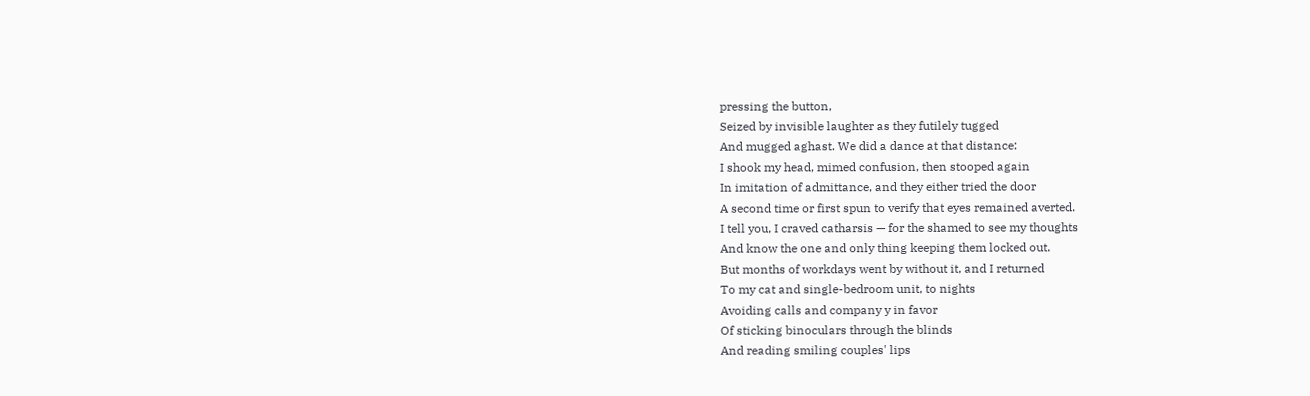pressing the button,
Seized by invisible laughter as they futilely tugged
And mugged aghast. We did a dance at that distance:
I shook my head, mimed confusion, then stooped again
In imitation of admittance, and they either tried the door
A second time or first spun to verify that eyes remained averted.
I tell you, I craved catharsis — for the shamed to see my thoughts
And know the one and only thing keeping them locked out.
But months of workdays went by without it, and I returned
To my cat and single-bedroom unit, to nights
Avoiding calls and company y in favor
Of sticking binoculars through the blinds
And reading smiling couples' lips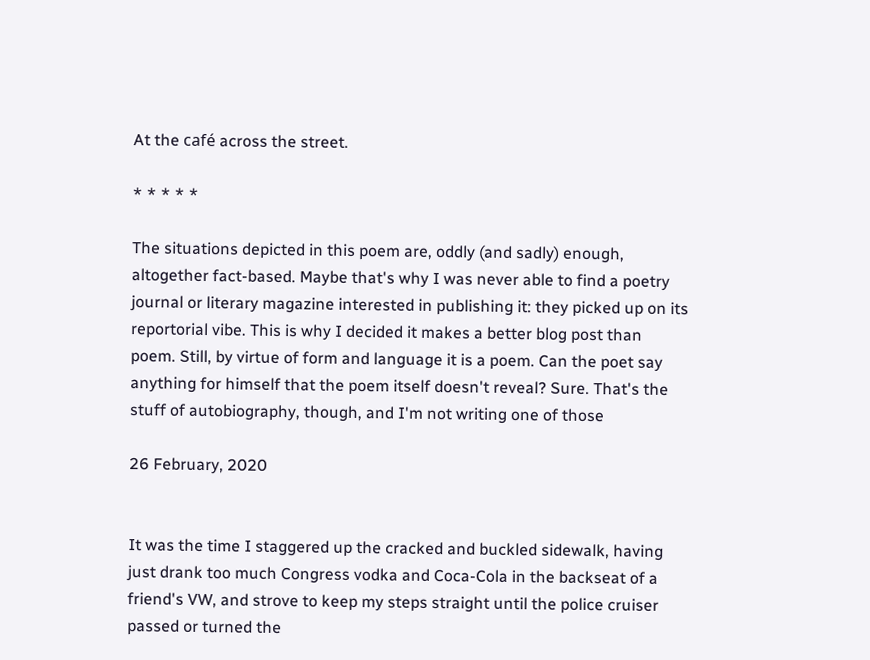At the café across the street.

* * * * *

The situations depicted in this poem are, oddly (and sadly) enough, altogether fact-based. Maybe that's why I was never able to find a poetry journal or literary magazine interested in publishing it: they picked up on its reportorial vibe. This is why I decided it makes a better blog post than poem. Still, by virtue of form and language it is a poem. Can the poet say anything for himself that the poem itself doesn't reveal? Sure. That's the stuff of autobiography, though, and I'm not writing one of those

26 February, 2020


It was the time I staggered up the cracked and buckled sidewalk, having just drank too much Congress vodka and Coca-Cola in the backseat of a friend's VW, and strove to keep my steps straight until the police cruiser passed or turned the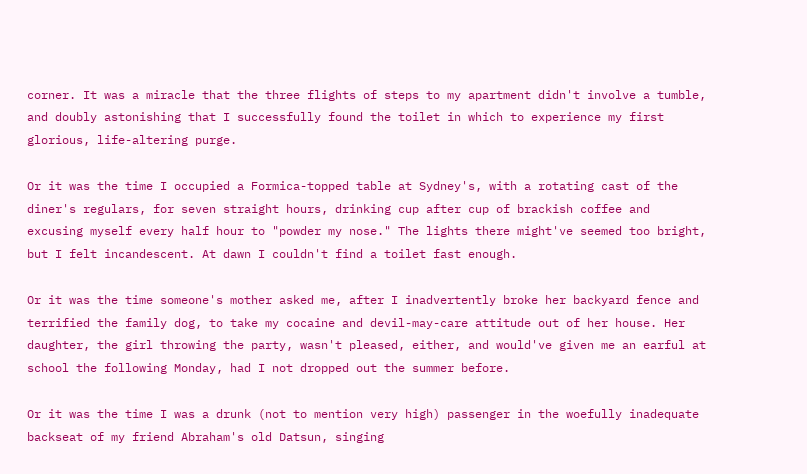corner. It was a miracle that the three flights of steps to my apartment didn't involve a tumble, and doubly astonishing that I successfully found the toilet in which to experience my first glorious, life-altering purge.

Or it was the time I occupied a Formica-topped table at Sydney's, with a rotating cast of the diner's regulars, for seven straight hours, drinking cup after cup of brackish coffee and excusing myself every half hour to "powder my nose." The lights there might've seemed too bright, but I felt incandescent. At dawn I couldn't find a toilet fast enough.

Or it was the time someone's mother asked me, after I inadvertently broke her backyard fence and terrified the family dog, to take my cocaine and devil-may-care attitude out of her house. Her daughter, the girl throwing the party, wasn't pleased, either, and would've given me an earful at school the following Monday, had I not dropped out the summer before.

Or it was the time I was a drunk (not to mention very high) passenger in the woefully inadequate backseat of my friend Abraham's old Datsun, singing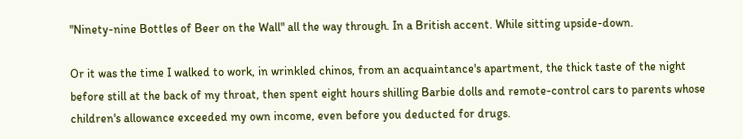"Ninety-nine Bottles of Beer on the Wall" all the way through. In a British accent. While sitting upside-down.

Or it was the time I walked to work, in wrinkled chinos, from an acquaintance's apartment, the thick taste of the night before still at the back of my throat, then spent eight hours shilling Barbie dolls and remote-control cars to parents whose children's allowance exceeded my own income, even before you deducted for drugs.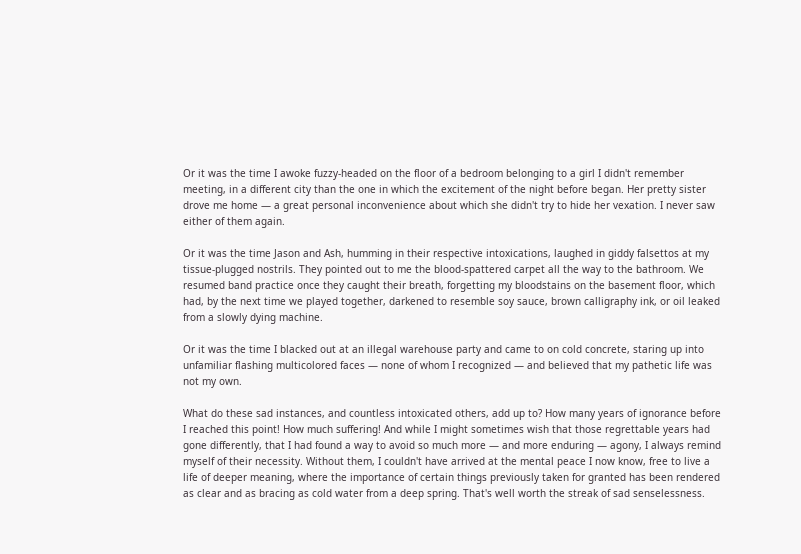Or it was the time I awoke fuzzy-headed on the floor of a bedroom belonging to a girl I didn't remember meeting, in a different city than the one in which the excitement of the night before began. Her pretty sister drove me home — a great personal inconvenience about which she didn't try to hide her vexation. I never saw either of them again.

Or it was the time Jason and Ash, humming in their respective intoxications, laughed in giddy falsettos at my tissue-plugged nostrils. They pointed out to me the blood-spattered carpet all the way to the bathroom. We resumed band practice once they caught their breath, forgetting my bloodstains on the basement floor, which had, by the next time we played together, darkened to resemble soy sauce, brown calligraphy ink, or oil leaked from a slowly dying machine.

Or it was the time I blacked out at an illegal warehouse party and came to on cold concrete, staring up into unfamiliar flashing multicolored faces — none of whom I recognized — and believed that my pathetic life was not my own.

What do these sad instances, and countless intoxicated others, add up to? How many years of ignorance before I reached this point! How much suffering! And while I might sometimes wish that those regrettable years had gone differently, that I had found a way to avoid so much more — and more enduring — agony, I always remind myself of their necessity. Without them, I couldn't have arrived at the mental peace I now know, free to live a life of deeper meaning, where the importance of certain things previously taken for granted has been rendered as clear and as bracing as cold water from a deep spring. That's well worth the streak of sad senselessness.